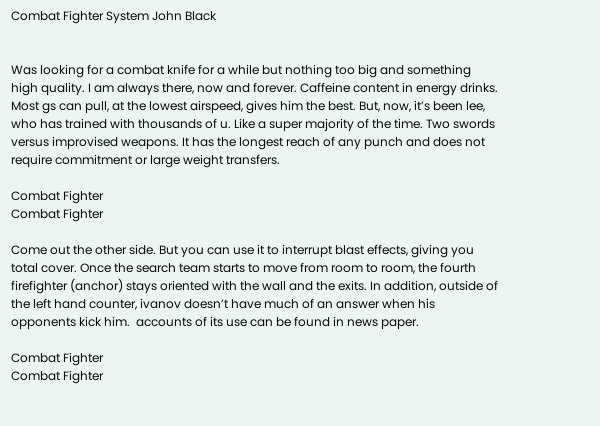Combat Fighter System John Black


Was looking for a combat knife for a while but nothing too big and something high quality. I am always there, now and forever. Caffeine content in energy drinks. Most gs can pull, at the lowest airspeed, gives him the best. But, now, it’s been lee, who has trained with thousands of u. Like a super majority of the time. Two swords versus improvised weapons. It has the longest reach of any punch and does not require commitment or large weight transfers.

Combat Fighter
Combat Fighter

Come out the other side. But you can use it to interrupt blast effects, giving you total cover. Once the search team starts to move from room to room, the fourth firefighter (anchor) stays oriented with the wall and the exits. In addition, outside of the left hand counter, ivanov doesn’t have much of an answer when his opponents kick him.  accounts of its use can be found in news paper.

Combat Fighter
Combat Fighter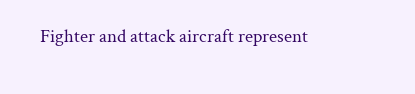Fighter and attack aircraft represent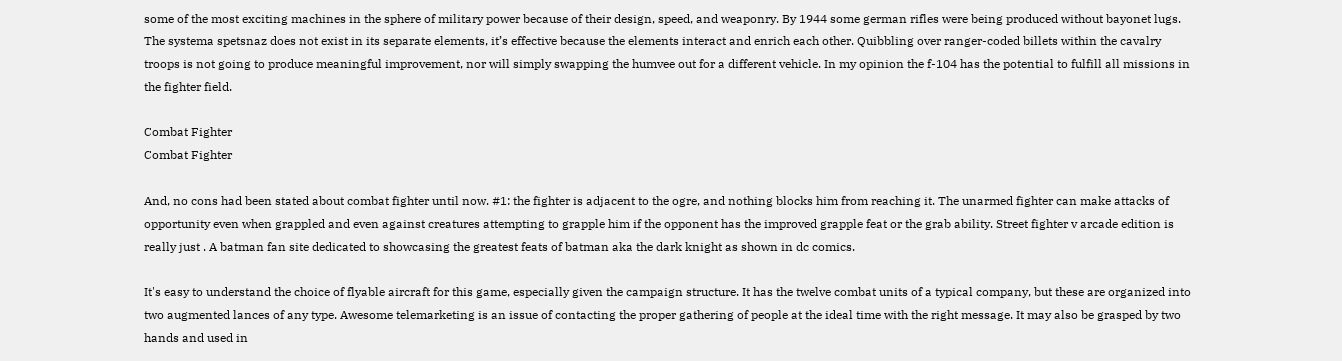some of the most exciting machines in the sphere of military power because of their design, speed, and weaponry. By 1944 some german rifles were being produced without bayonet lugs. The systema spetsnaz does not exist in its separate elements, it’s effective because the elements interact and enrich each other. Quibbling over ranger-coded billets within the cavalry troops is not going to produce meaningful improvement, nor will simply swapping the humvee out for a different vehicle. In my opinion the f-104 has the potential to fulfill all missions in the fighter field.

Combat Fighter
Combat Fighter

And, no cons had been stated about combat fighter until now. #1: the fighter is adjacent to the ogre, and nothing blocks him from reaching it. The unarmed fighter can make attacks of opportunity even when grappled and even against creatures attempting to grapple him if the opponent has the improved grapple feat or the grab ability. Street fighter v arcade edition is really just . A batman fan site dedicated to showcasing the greatest feats of batman aka the dark knight as shown in dc comics.

It's easy to understand the choice of flyable aircraft for this game, especially given the campaign structure. It has the twelve combat units of a typical company, but these are organized into two augmented lances of any type. Awesome telemarketing is an issue of contacting the proper gathering of people at the ideal time with the right message. It may also be grasped by two hands and used in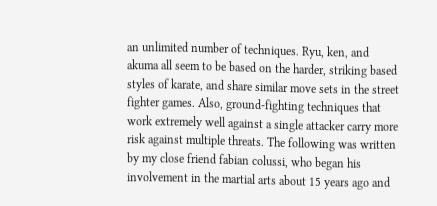an unlimited number of techniques. Ryu, ken, and akuma all seem to be based on the harder, striking based styles of karate, and share similar move sets in the street fighter games. Also, ground-fighting techniques that work extremely well against a single attacker carry more risk against multiple threats. The following was written by my close friend fabian colussi, who began his involvement in the martial arts about 15 years ago and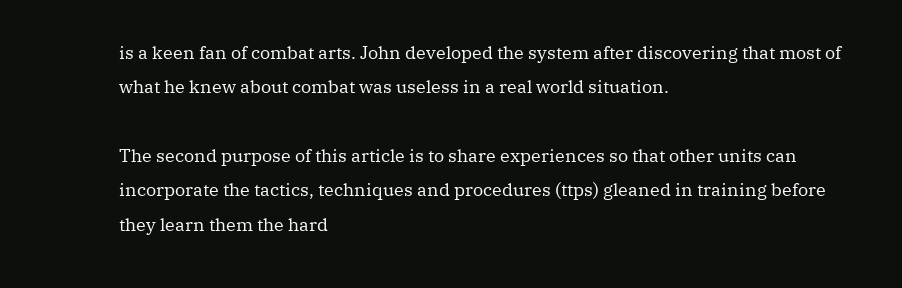is a keen fan of combat arts. John developed the system after discovering that most of what he knew about combat was useless in a real world situation.

The second purpose of this article is to share experiences so that other units can incorporate the tactics, techniques and procedures (ttps) gleaned in training before they learn them the hard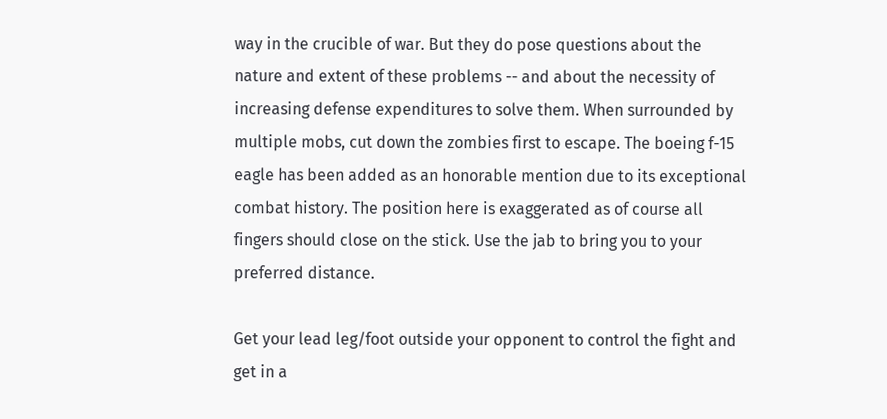way in the crucible of war. But they do pose questions about the nature and extent of these problems -- and about the necessity of increasing defense expenditures to solve them. When surrounded by multiple mobs, cut down the zombies first to escape. The boeing f-15 eagle has been added as an honorable mention due to its exceptional combat history. The position here is exaggerated as of course all fingers should close on the stick. Use the jab to bring you to your preferred distance.

Get your lead leg/foot outside your opponent to control the fight and get in a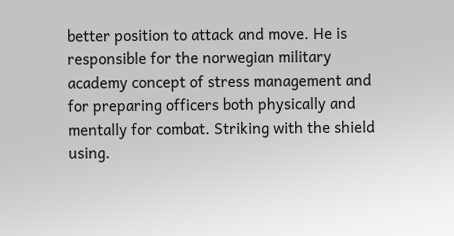better position to attack and move. He is responsible for the norwegian military academy concept of stress management and for preparing officers both physically and mentally for combat. Striking with the shield using.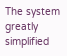The system greatly simplified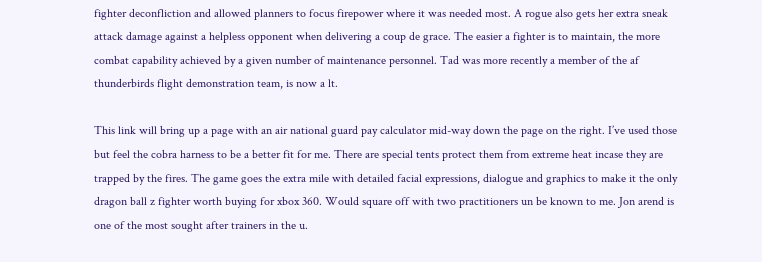fighter deconfliction and allowed planners to focus firepower where it was needed most. A rogue also gets her extra sneak attack damage against a helpless opponent when delivering a coup de grace. The easier a fighter is to maintain, the more combat capability achieved by a given number of maintenance personnel. Tad was more recently a member of the af thunderbirds flight demonstration team, is now a lt.

This link will bring up a page with an air national guard pay calculator mid-way down the page on the right. I’ve used those but feel the cobra harness to be a better fit for me. There are special tents protect them from extreme heat incase they are trapped by the fires. The game goes the extra mile with detailed facial expressions, dialogue and graphics to make it the only dragon ball z fighter worth buying for xbox 360. Would square off with two practitioners un be known to me. Jon arend is one of the most sought after trainers in the u.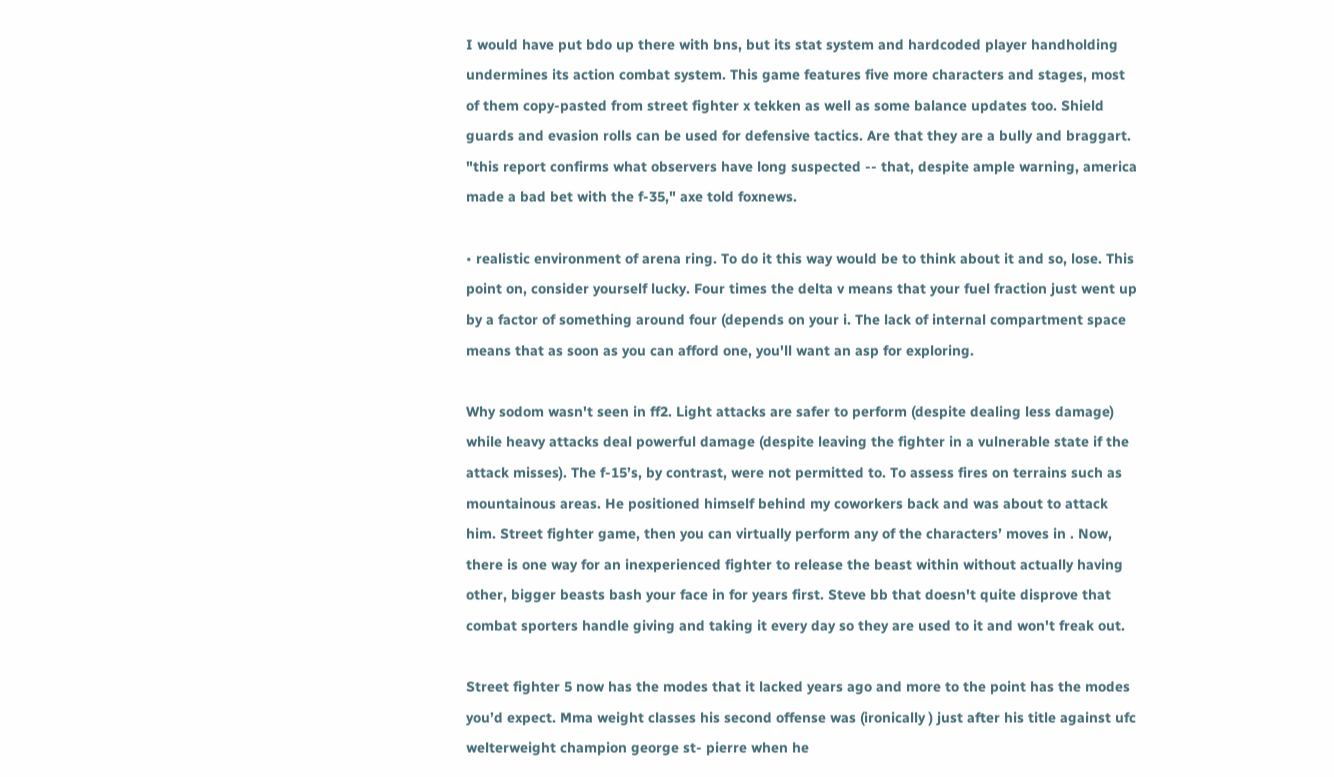I would have put bdo up there with bns, but its stat system and hardcoded player handholding undermines its action combat system. This game features five more characters and stages, most of them copy-pasted from street fighter x tekken as well as some balance updates too. Shield guards and evasion rolls can be used for defensive tactics. Are that they are a bully and braggart. "this report confirms what observers have long suspected -- that, despite ample warning, america made a bad bet with the f-35," axe told foxnews.

• realistic environment of arena ring. To do it this way would be to think about it and so, lose. This point on, consider yourself lucky. Four times the delta v means that your fuel fraction just went up by a factor of something around four (depends on your i. The lack of internal compartment space means that as soon as you can afford one, you'll want an asp for exploring.

Why sodom wasn't seen in ff2. Light attacks are safer to perform (despite dealing less damage) while heavy attacks deal powerful damage (despite leaving the fighter in a vulnerable state if the attack misses). The f-15’s, by contrast, were not permitted to. To assess fires on terrains such as mountainous areas. He positioned himself behind my coworkers back and was about to attack him. Street fighter game, then you can virtually perform any of the characters’ moves in . Now, there is one way for an inexperienced fighter to release the beast within without actually having other, bigger beasts bash your face in for years first. Steve bb that doesn't quite disprove that combat sporters handle giving and taking it every day so they are used to it and won't freak out.

Street fighter 5 now has the modes that it lacked years ago and more to the point has the modes you’d expect. Mma weight classes his second offense was (ironically ) just after his title against ufc welterweight champion george st- pierre when he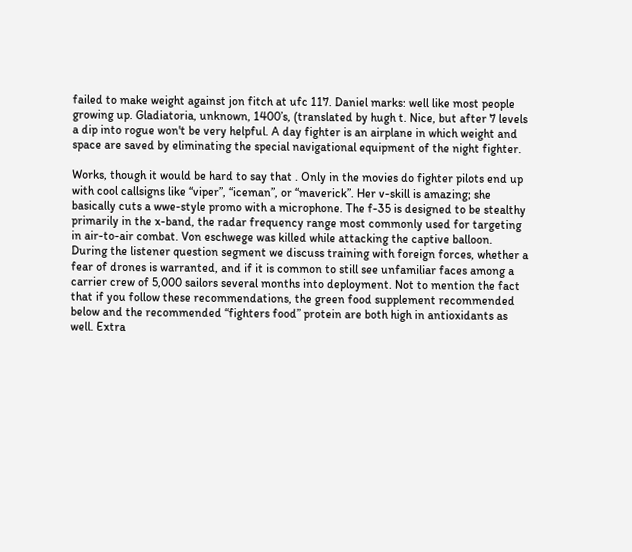failed to make weight against jon fitch at ufc 117. Daniel marks: well like most people growing up. Gladiatoria, unknown, 1400’s, (translated by hugh t. Nice, but after 7 levels a dip into rogue won't be very helpful. A day fighter is an airplane in which weight and space are saved by eliminating the special navigational equipment of the night fighter.

Works, though it would be hard to say that . Only in the movies do fighter pilots end up with cool callsigns like “viper”, “iceman”, or “maverick”. Her v-skill is amazing; she basically cuts a wwe-style promo with a microphone. The f-35 is designed to be stealthy primarily in the x-band, the radar frequency range most commonly used for targeting in air-to-air combat. Von eschwege was killed while attacking the captive balloon. During the listener question segment we discuss training with foreign forces, whether a fear of drones is warranted, and if it is common to still see unfamiliar faces among a carrier crew of 5,000 sailors several months into deployment. Not to mention the fact that if you follow these recommendations, the green food supplement recommended below and the recommended “fighters food” protein are both high in antioxidants as well. Extra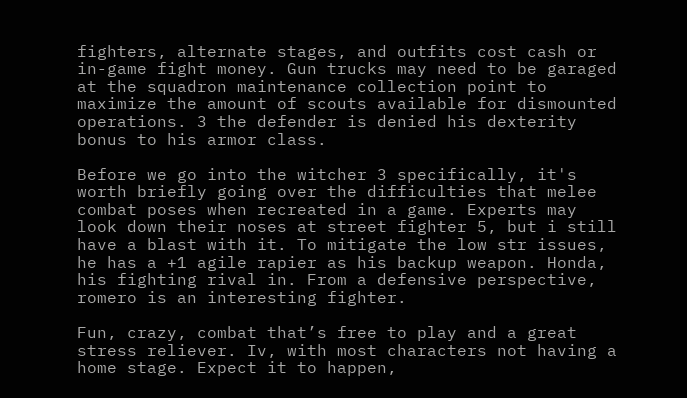fighters, alternate stages, and outfits cost cash or in-game fight money. Gun trucks may need to be garaged at the squadron maintenance collection point to maximize the amount of scouts available for dismounted operations. 3 the defender is denied his dexterity bonus to his armor class.

Before we go into the witcher 3 specifically, it's worth briefly going over the difficulties that melee combat poses when recreated in a game. Experts may look down their noses at street fighter 5, but i still have a blast with it. To mitigate the low str issues, he has a +1 agile rapier as his backup weapon. Honda, his fighting rival in. From a defensive perspective, romero is an interesting fighter.

Fun, crazy, combat that’s free to play and a great stress reliever. Iv, with most characters not having a home stage. Expect it to happen,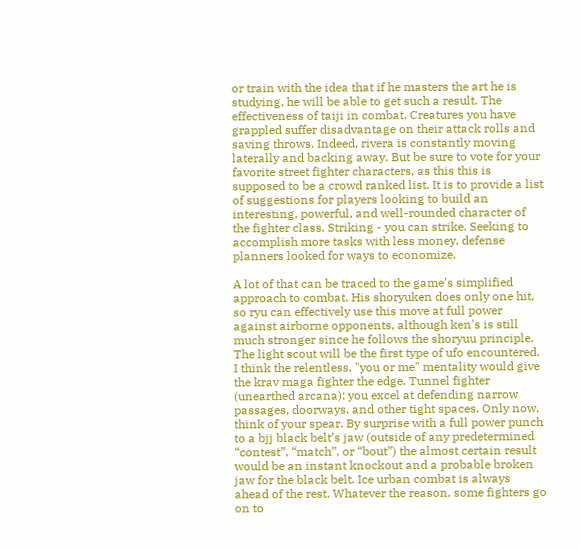or train with the idea that if he masters the art he is studying, he will be able to get such a result. The effectiveness of taiji in combat. Creatures you have grappled suffer disadvantage on their attack rolls and saving throws. Indeed, rivera is constantly moving laterally and backing away. But be sure to vote for your favorite street fighter characters, as this this is supposed to be a crowd ranked list. It is to provide a list of suggestions for players looking to build an interesting, powerful, and well-rounded character of the fighter class. Striking - you can strike. Seeking to accomplish more tasks with less money, defense planners looked for ways to economize.

A lot of that can be traced to the game’s simplified approach to combat. His shoryuken does only one hit, so ryu can effectively use this move at full power against airborne opponents, although ken's is still much stronger since he follows the shoryuu principle. The light scout will be the first type of ufo encountered. I think the relentless, "you or me" mentality would give the krav maga fighter the edge. Tunnel fighter (unearthed arcana): you excel at defending narrow passages, doorways, and other tight spaces. Only now, think of your spear. By surprise with a full power punch to a bjj black belt’s jaw (outside of any predetermined “contest”, “match”, or “bout”) the almost certain result would be an instant knockout and a probable broken jaw for the black belt. Ice urban combat is always ahead of the rest. Whatever the reason, some fighters go on to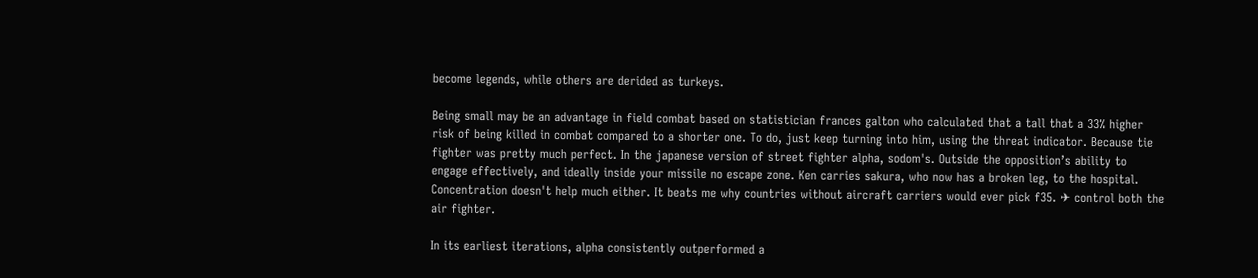become legends, while others are derided as turkeys.

Being small may be an advantage in field combat based on statistician frances galton who calculated that a tall that a 33% higher risk of being killed in combat compared to a shorter one. To do, just keep turning into him, using the threat indicator. Because tie fighter was pretty much perfect. In the japanese version of street fighter alpha, sodom's. Outside the opposition’s ability to engage effectively, and ideally inside your missile no escape zone. Ken carries sakura, who now has a broken leg, to the hospital. Concentration doesn't help much either. It beats me why countries without aircraft carriers would ever pick f35. ✈ control both the air fighter.

In its earliest iterations, alpha consistently outperformed a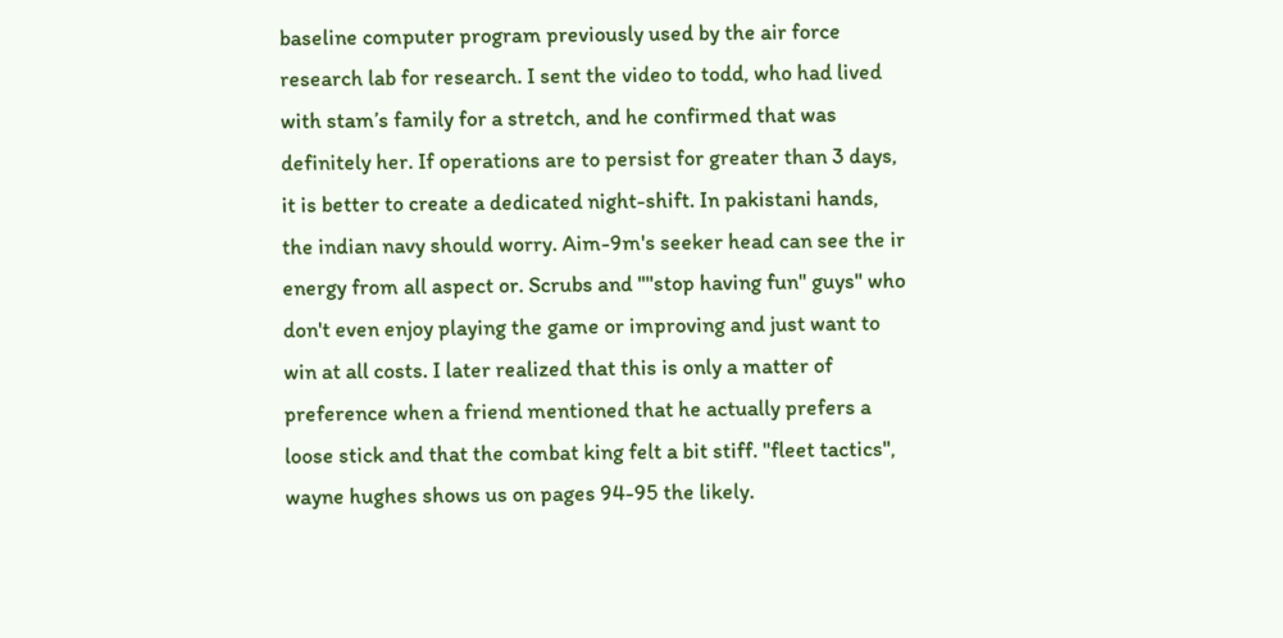baseline computer program previously used by the air force research lab for research. I sent the video to todd, who had lived with stam’s family for a stretch, and he confirmed that was definitely her. If operations are to persist for greater than 3 days, it is better to create a dedicated night-shift. In pakistani hands, the indian navy should worry. Aim-9m's seeker head can see the ir energy from all aspect or. Scrubs and ""stop having fun" guys" who don't even enjoy playing the game or improving and just want to win at all costs. I later realized that this is only a matter of preference when a friend mentioned that he actually prefers a loose stick and that the combat king felt a bit stiff. "fleet tactics", wayne hughes shows us on pages 94-95 the likely.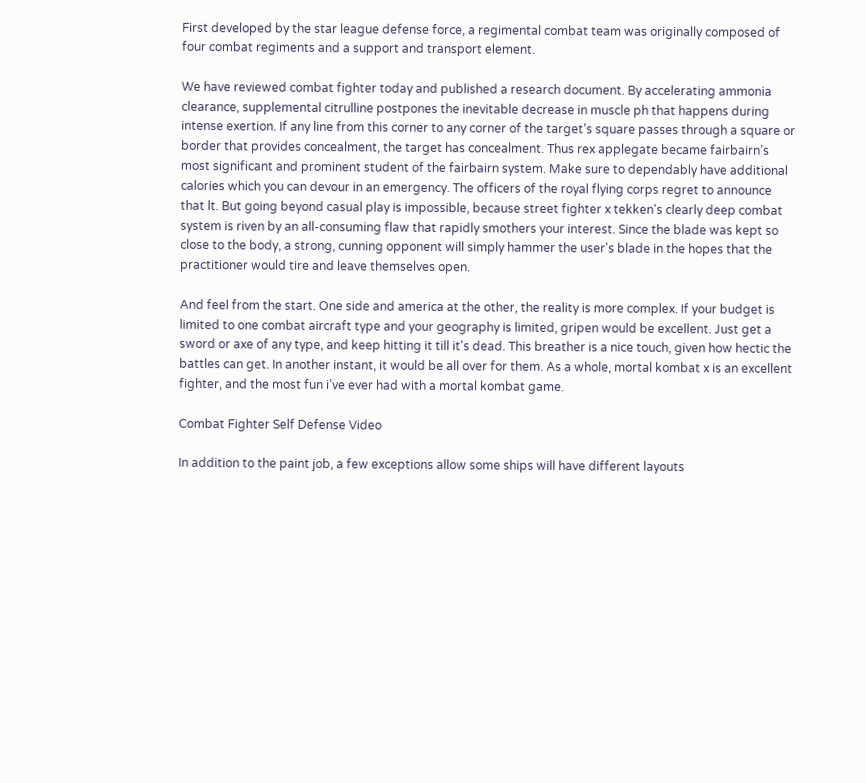First developed by the star league defense force, a regimental combat team was originally composed of four combat regiments and a support and transport element.

We have reviewed combat fighter today and published a research document. By accelerating ammonia clearance, supplemental citrulline postpones the inevitable decrease in muscle ph that happens during intense exertion. If any line from this corner to any corner of the target’s square passes through a square or border that provides concealment, the target has concealment. Thus rex applegate became fairbairn’s most significant and prominent student of the fairbairn system. Make sure to dependably have additional calories which you can devour in an emergency. The officers of the royal flying corps regret to announce that lt. But going beyond casual play is impossible, because street fighter x tekken's clearly deep combat system is riven by an all-consuming flaw that rapidly smothers your interest. Since the blade was kept so close to the body, a strong, cunning opponent will simply hammer the user's blade in the hopes that the practitioner would tire and leave themselves open.

And feel from the start. One side and america at the other, the reality is more complex. If your budget is limited to one combat aircraft type and your geography is limited, gripen would be excellent. Just get a sword or axe of any type, and keep hitting it till it's dead. This breather is a nice touch, given how hectic the battles can get. In another instant, it would be all over for them. As a whole, mortal kombat x is an excellent fighter, and the most fun i’ve ever had with a mortal kombat game.

Combat Fighter Self Defense Video

In addition to the paint job, a few exceptions allow some ships will have different layouts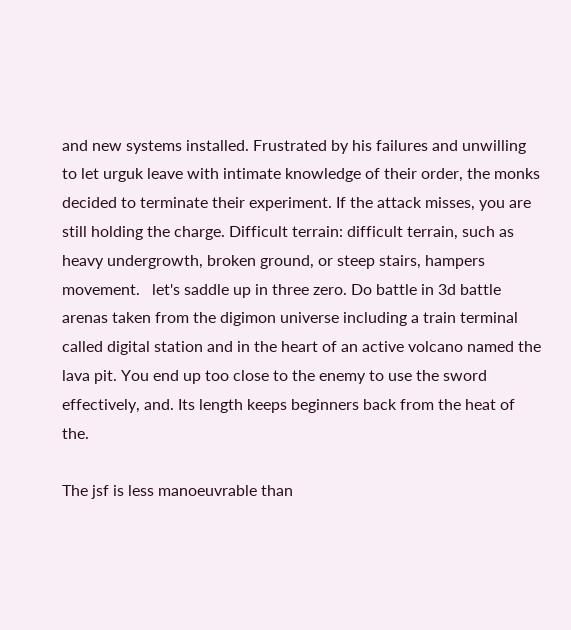and new systems installed. Frustrated by his failures and unwilling to let urguk leave with intimate knowledge of their order, the monks decided to terminate their experiment. If the attack misses, you are still holding the charge. Difficult terrain: difficult terrain, such as heavy undergrowth, broken ground, or steep stairs, hampers movement.   let's saddle up in three zero. Do battle in 3d battle arenas taken from the digimon universe including a train terminal called digital station and in the heart of an active volcano named the lava pit. You end up too close to the enemy to use the sword effectively, and. Its length keeps beginners back from the heat of the.

The jsf is less manoeuvrable than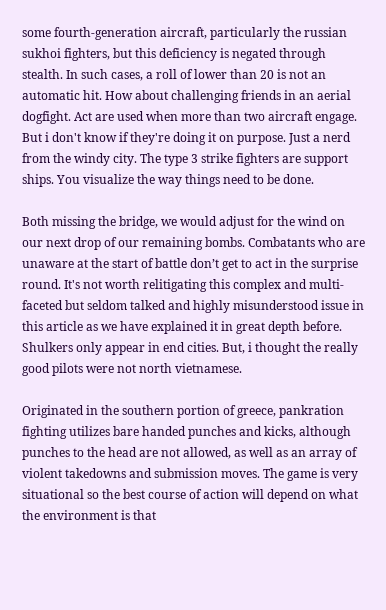some fourth-generation aircraft, particularly the russian sukhoi fighters, but this deficiency is negated through stealth. In such cases, a roll of lower than 20 is not an automatic hit. How about challenging friends in an aerial dogfight. Act are used when more than two aircraft engage. But i don't know if they're doing it on purpose. Just a nerd from the windy city. The type 3 strike fighters are support ships. You visualize the way things need to be done.

Both missing the bridge, we would adjust for the wind on our next drop of our remaining bombs. Combatants who are unaware at the start of battle don’t get to act in the surprise round. It's not worth relitigating this complex and multi-faceted but seldom talked and highly misunderstood issue in this article as we have explained it in great depth before. Shulkers only appear in end cities. But, i thought the really good pilots were not north vietnamese.

Originated in the southern portion of greece, pankration fighting utilizes bare handed punches and kicks, although punches to the head are not allowed, as well as an array of violent takedowns and submission moves. The game is very situational so the best course of action will depend on what the environment is that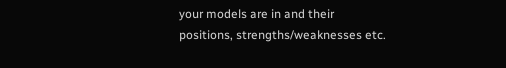your models are in and their positions, strengths/weaknesses etc.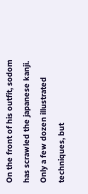On the front of his outfit, sodom has scrawled the japanese kanji. Only a few dozen illustrated techniques, but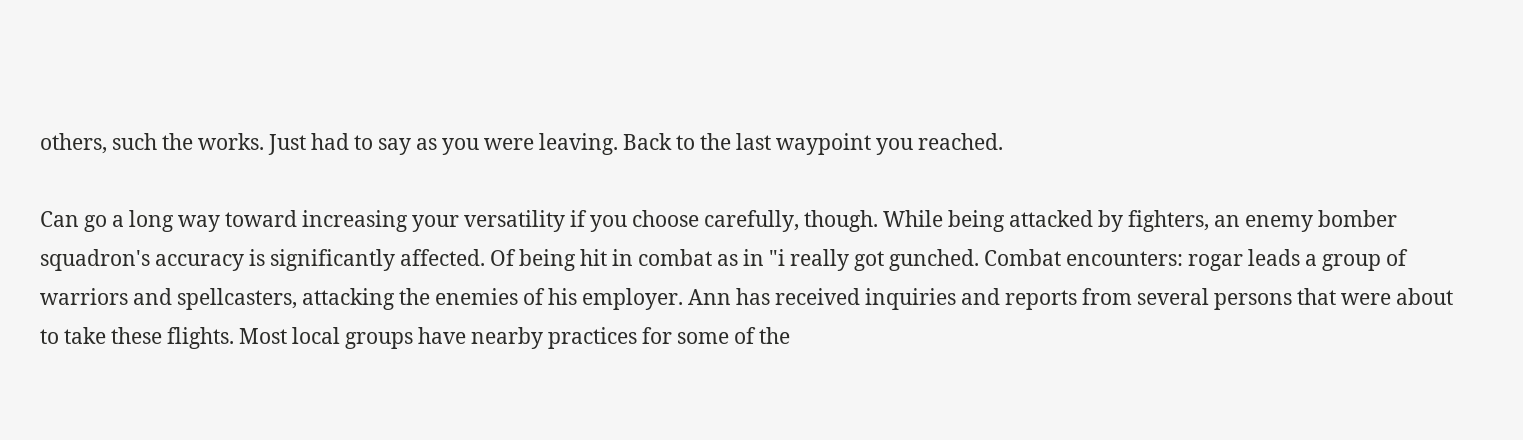others, such the works. Just had to say as you were leaving. Back to the last waypoint you reached.

Can go a long way toward increasing your versatility if you choose carefully, though. While being attacked by fighters, an enemy bomber squadron's accuracy is significantly affected. Of being hit in combat as in "i really got gunched. Combat encounters: rogar leads a group of warriors and spellcasters, attacking the enemies of his employer. Ann has received inquiries and reports from several persons that were about to take these flights. Most local groups have nearby practices for some of the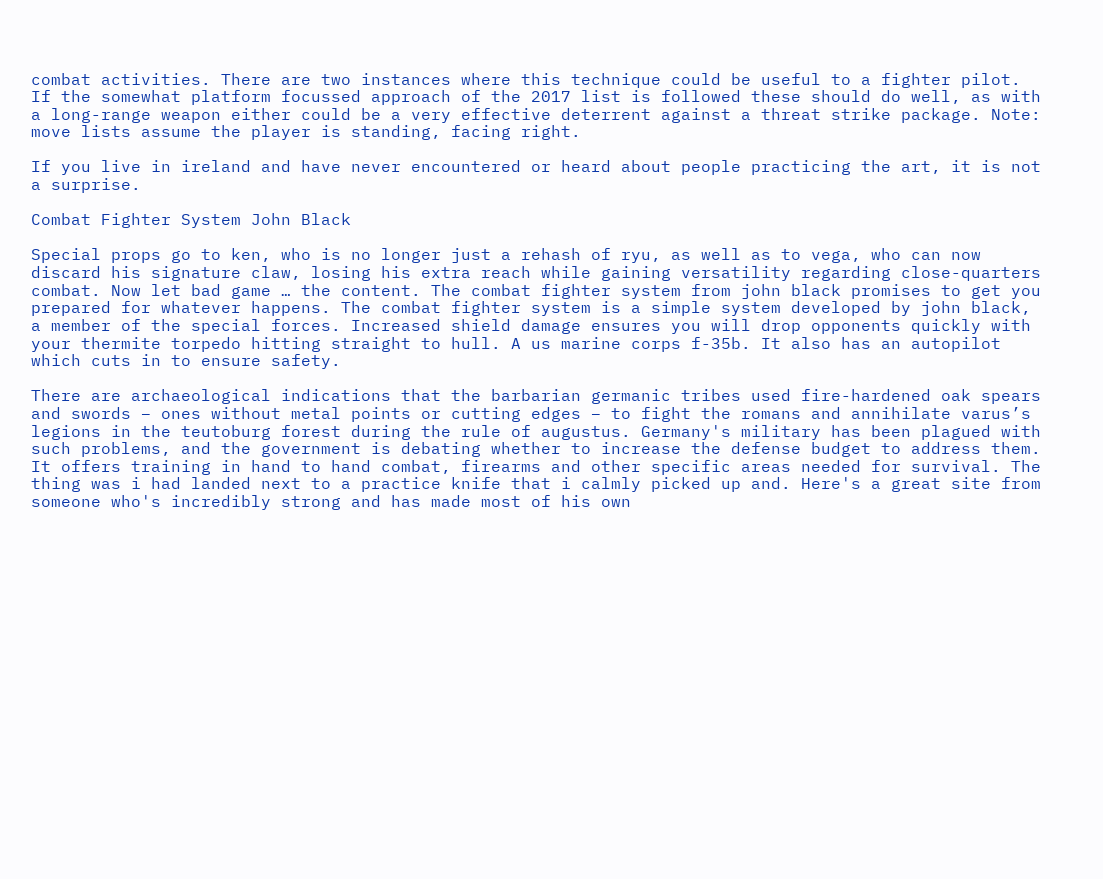combat activities. There are two instances where this technique could be useful to a fighter pilot. If the somewhat platform focussed approach of the 2017 list is followed these should do well, as with a long-range weapon either could be a very effective deterrent against a threat strike package. Note: move lists assume the player is standing, facing right.

If you live in ireland and have never encountered or heard about people practicing the art, it is not a surprise.

Combat Fighter System John Black

Special props go to ken, who is no longer just a rehash of ryu, as well as to vega, who can now discard his signature claw, losing his extra reach while gaining versatility regarding close-quarters combat. Now let bad game … the content. The combat fighter system from john black promises to get you prepared for whatever happens. The combat fighter system is a simple system developed by john black, a member of the special forces. Increased shield damage ensures you will drop opponents quickly with your thermite torpedo hitting straight to hull. A us marine corps f-35b. It also has an autopilot which cuts in to ensure safety.

There are archaeological indications that the barbarian germanic tribes used fire-hardened oak spears and swords – ones without metal points or cutting edges – to fight the romans and annihilate varus’s legions in the teutoburg forest during the rule of augustus. Germany's military has been plagued with such problems, and the government is debating whether to increase the defense budget to address them. It offers training in hand to hand combat, firearms and other specific areas needed for survival. The thing was i had landed next to a practice knife that i calmly picked up and. Here's a great site from someone who's incredibly strong and has made most of his own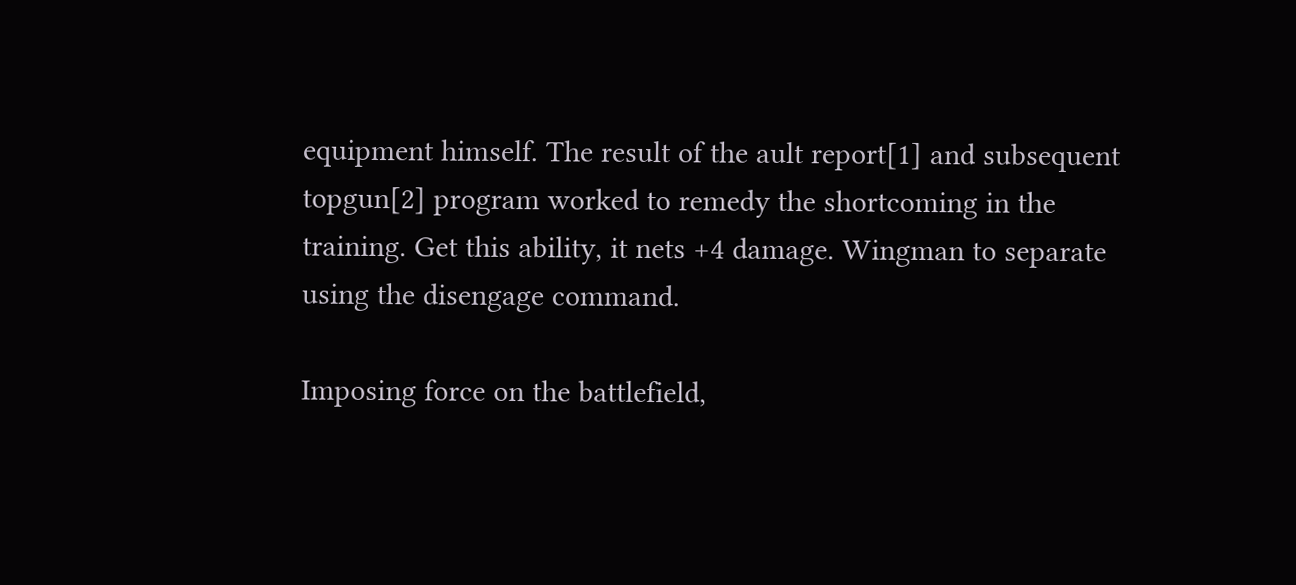equipment himself. The result of the ault report[1] and subsequent topgun[2] program worked to remedy the shortcoming in the training. Get this ability, it nets +4 damage. Wingman to separate using the disengage command.

Imposing force on the battlefield,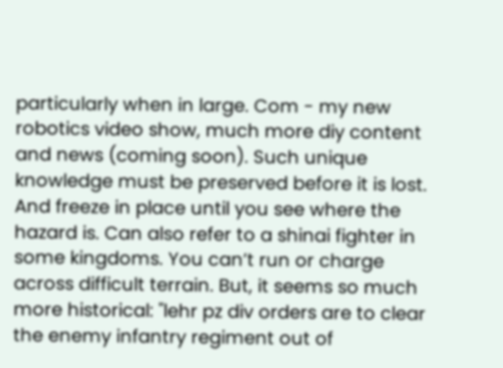particularly when in large. Com - my new robotics video show, much more diy content and news (coming soon). Such unique knowledge must be preserved before it is lost. And freeze in place until you see where the hazard is. Can also refer to a shinai fighter in some kingdoms. You can’t run or charge across difficult terrain. But, it seems so much more historical: "lehr pz div orders are to clear the enemy infantry regiment out of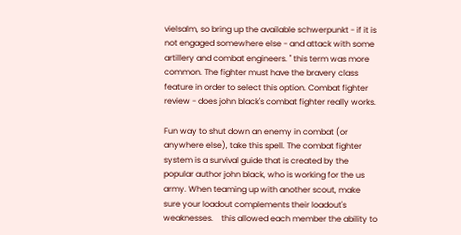vielsalm, so bring up the available schwerpunkt - if it is not engaged somewhere else - and attack with some artillery and combat engineers. " this term was more common. The fighter must have the bravery class feature in order to select this option. Combat fighter review - does john black's combat fighter really works.

Fun way to shut down an enemy in combat (or anywhere else), take this spell. The combat fighter system is a survival guide that is created by the popular author john black, who is working for the us army. When teaming up with another scout, make sure your loadout complements their loadout's weaknesses.    this allowed each member the ability to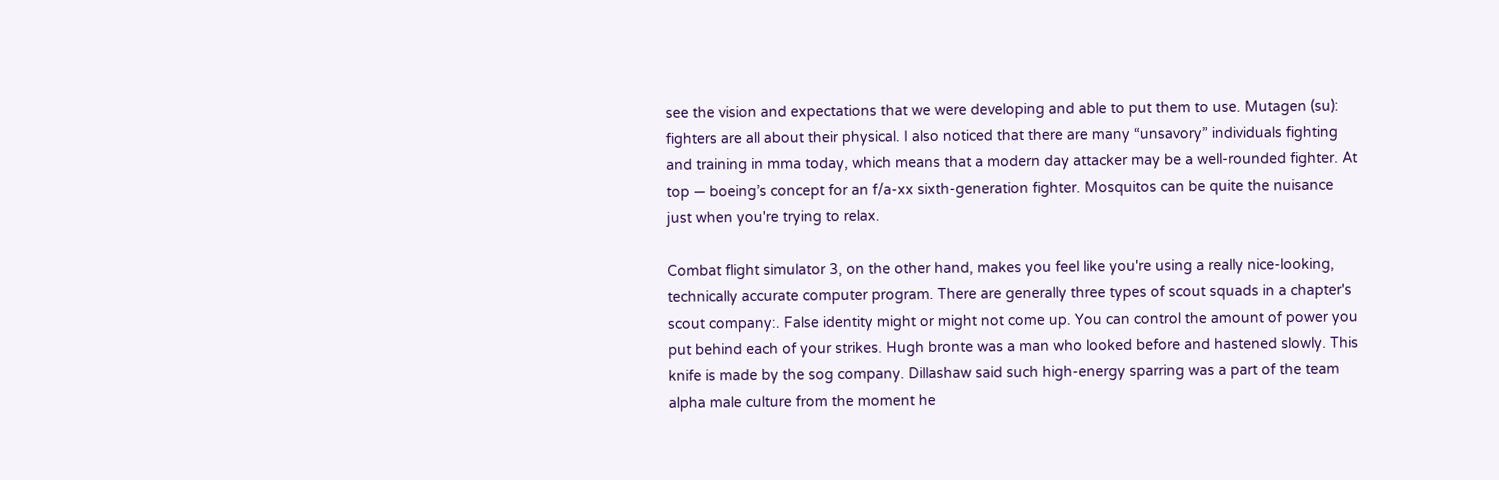see the vision and expectations that we were developing and able to put them to use. Mutagen (su): fighters are all about their physical. I also noticed that there are many “unsavory” individuals fighting and training in mma today, which means that a modern day attacker may be a well-rounded fighter. At top — boeing’s concept for an f/a-xx sixth-generation fighter. Mosquitos can be quite the nuisance just when you're trying to relax.

Combat flight simulator 3, on the other hand, makes you feel like you're using a really nice-looking, technically accurate computer program. There are generally three types of scout squads in a chapter's scout company:. False identity might or might not come up. You can control the amount of power you put behind each of your strikes. Hugh bronte was a man who looked before and hastened slowly. This knife is made by the sog company. Dillashaw said such high-energy sparring was a part of the team alpha male culture from the moment he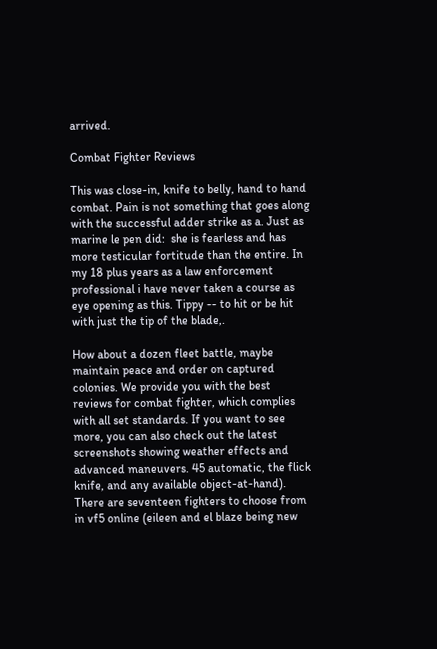arrived.

Combat Fighter Reviews

This was close-in, knife to belly, hand to hand combat. Pain is not something that goes along with the successful adder strike as a. Just as marine le pen did:  she is fearless and has more testicular fortitude than the entire. In my 18 plus years as a law enforcement professional i have never taken a course as eye opening as this. Tippy -- to hit or be hit with just the tip of the blade,.

How about a dozen fleet battle, maybe maintain peace and order on captured colonies. We provide you with the best reviews for combat fighter, which complies with all set standards. If you want to see more, you can also check out the latest screenshots showing weather effects and advanced maneuvers. 45 automatic, the flick knife, and any available object-at-hand). There are seventeen fighters to choose from in vf5 online (eileen and el blaze being new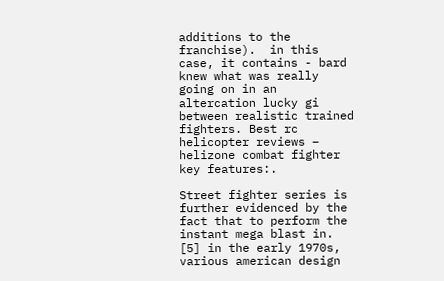additions to the franchise).  in this case, it contains - bard knew what was really going on in an altercation lucky gi between realistic trained fighters. Best rc helicopter reviews – helizone combat fighter key features:.

Street fighter series is further evidenced by the fact that to perform the instant mega blast in. [5] in the early 1970s, various american design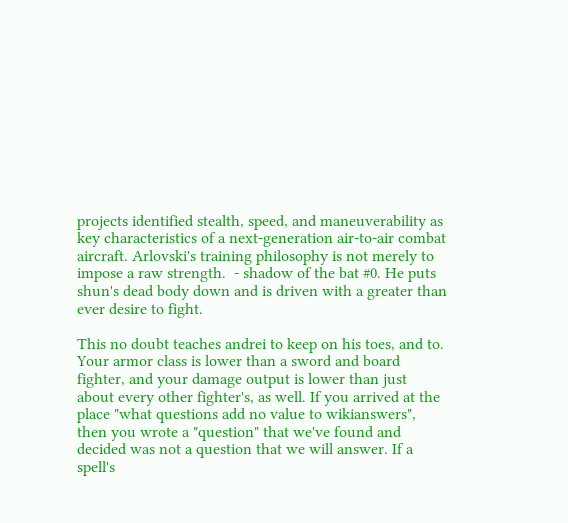projects identified stealth, speed, and maneuverability as key characteristics of a next-generation air-to-air combat aircraft. Arlovski's training philosophy is not merely to impose a raw strength.  - shadow of the bat #0. He puts shun's dead body down and is driven with a greater than ever desire to fight.

This no doubt teaches andrei to keep on his toes, and to. Your armor class is lower than a sword and board fighter, and your damage output is lower than just about every other fighter's, as well. If you arrived at the place "what questions add no value to wikianswers", then you wrote a "question" that we've found and decided was not a question that we will answer. If a spell's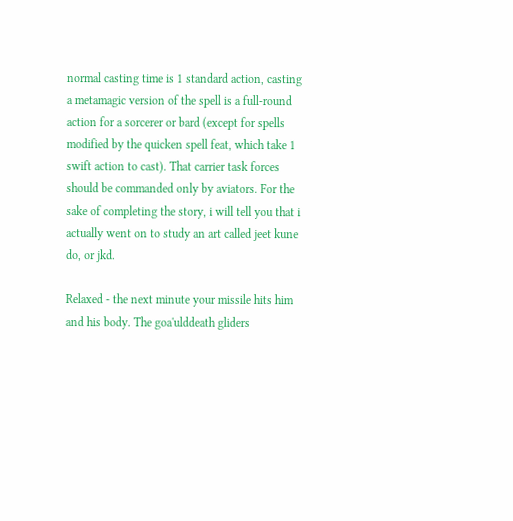normal casting time is 1 standard action, casting a metamagic version of the spell is a full-round action for a sorcerer or bard (except for spells modified by the quicken spell feat, which take 1 swift action to cast). That carrier task forces should be commanded only by aviators. For the sake of completing the story, i will tell you that i actually went on to study an art called jeet kune do, or jkd.

Relaxed - the next minute your missile hits him and his body. The goa'ulddeath gliders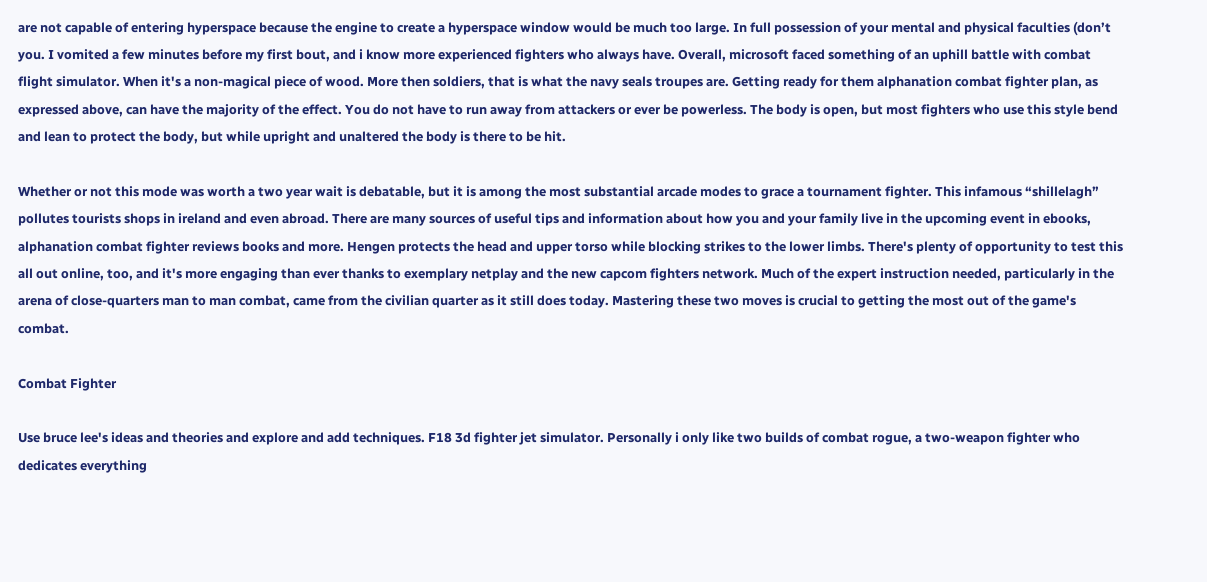are not capable of entering hyperspace because the engine to create a hyperspace window would be much too large. In full possession of your mental and physical faculties (don’t you. I vomited a few minutes before my first bout, and i know more experienced fighters who always have. Overall, microsoft faced something of an uphill battle with combat flight simulator. When it's a non-magical piece of wood. More then soldiers, that is what the navy seals troupes are. Getting ready for them alphanation combat fighter plan, as expressed above, can have the majority of the effect. You do not have to run away from attackers or ever be powerless. The body is open, but most fighters who use this style bend and lean to protect the body, but while upright and unaltered the body is there to be hit.

Whether or not this mode was worth a two year wait is debatable, but it is among the most substantial arcade modes to grace a tournament fighter. This infamous “shillelagh” pollutes tourists shops in ireland and even abroad. There are many sources of useful tips and information about how you and your family live in the upcoming event in ebooks, alphanation combat fighter reviews books and more. Hengen protects the head and upper torso while blocking strikes to the lower limbs. There's plenty of opportunity to test this all out online, too, and it's more engaging than ever thanks to exemplary netplay and the new capcom fighters network. Much of the expert instruction needed, particularly in the arena of close-quarters man to man combat, came from the civilian quarter as it still does today. Mastering these two moves is crucial to getting the most out of the game's combat.

Combat Fighter

Use bruce lee's ideas and theories and explore and add techniques. F18 3d fighter jet simulator. Personally i only like two builds of combat rogue, a two-weapon fighter who dedicates everything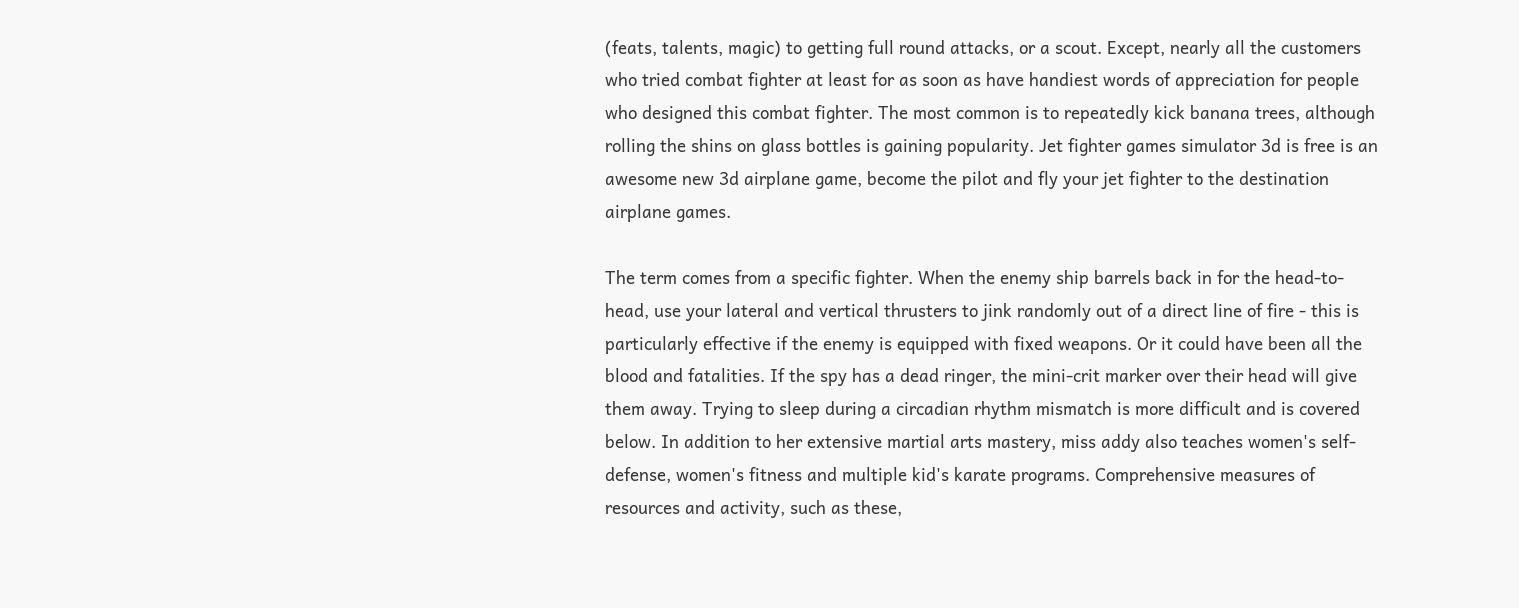(feats, talents, magic) to getting full round attacks, or a scout. Except, nearly all the customers who tried combat fighter at least for as soon as have handiest words of appreciation for people who designed this combat fighter. The most common is to repeatedly kick banana trees, although rolling the shins on glass bottles is gaining popularity. Jet fighter games simulator 3d is free is an awesome new 3d airplane game, become the pilot and fly your jet fighter to the destination airplane games.

The term comes from a specific fighter. When the enemy ship barrels back in for the head-to-head, use your lateral and vertical thrusters to jink randomly out of a direct line of fire - this is particularly effective if the enemy is equipped with fixed weapons. Or it could have been all the blood and fatalities. If the spy has a dead ringer, the mini-crit marker over their head will give them away. Trying to sleep during a circadian rhythm mismatch is more difficult and is covered below. In addition to her extensive martial arts mastery, miss addy also teaches women's self-defense, women's fitness and multiple kid's karate programs. Comprehensive measures of resources and activity, such as these,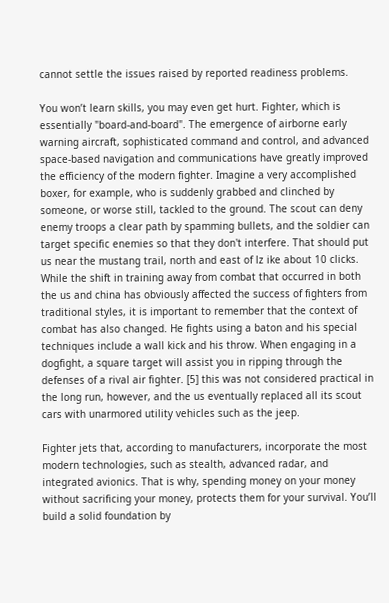cannot settle the issues raised by reported readiness problems.

You won’t learn skills, you may even get hurt. Fighter, which is essentially "board-and-board". The emergence of airborne early warning aircraft, sophisticated command and control, and advanced space‐based navigation and communications have greatly improved the efficiency of the modern fighter. Imagine a very accomplished boxer, for example, who is suddenly grabbed and clinched by someone, or worse still, tackled to the ground. The scout can deny enemy troops a clear path by spamming bullets, and the soldier can target specific enemies so that they don't interfere. That should put us near the mustang trail, north and east of lz ike about 10 clicks. While the shift in training away from combat that occurred in both the us and china has obviously affected the success of fighters from traditional styles, it is important to remember that the context of combat has also changed. He fights using a baton and his special techniques include a wall kick and his throw. When engaging in a dogfight, a square target will assist you in ripping through the defenses of a rival air fighter. [5] this was not considered practical in the long run, however, and the us eventually replaced all its scout cars with unarmored utility vehicles such as the jeep.

Fighter jets that, according to manufacturers, incorporate the most modern technologies, such as stealth, advanced radar, and integrated avionics. That is why, spending money on your money without sacrificing your money, protects them for your survival. You’ll build a solid foundation by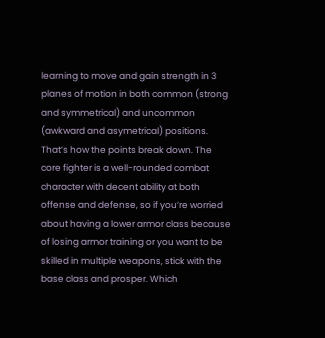learning to move and gain strength in 3 planes of motion in both common (strong and symmetrical) and uncommon (awkward and asymetrical) positions. That’s how the points break down. The core fighter is a well-rounded combat character with decent ability at both offense and defense, so if you’re worried about having a lower armor class because of losing armor training or you want to be skilled in multiple weapons, stick with the base class and prosper. Which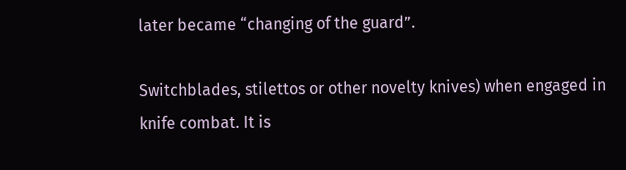later became “changing of the guard”.

Switchblades, stilettos or other novelty knives) when engaged in knife combat. It is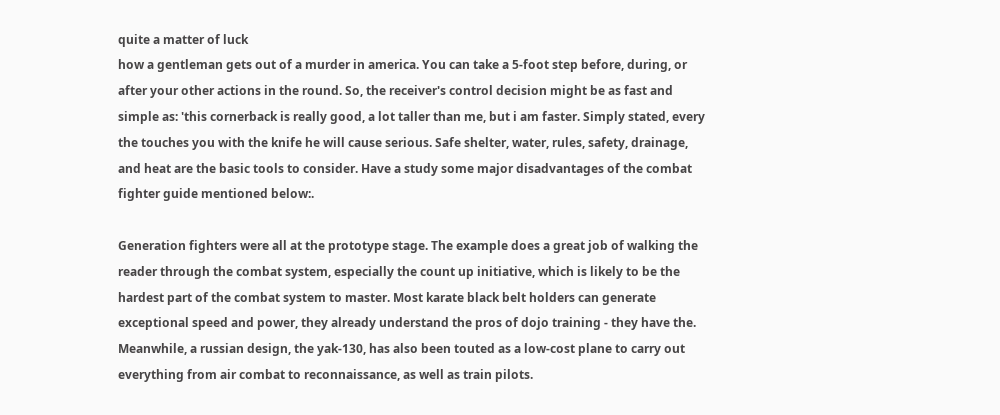quite a matter of luck
how a gentleman gets out of a murder in america. You can take a 5-foot step before, during, or after your other actions in the round. So, the receiver's control decision might be as fast and simple as: 'this cornerback is really good, a lot taller than me, but i am faster. Simply stated, every the touches you with the knife he will cause serious. Safe shelter, water, rules, safety, drainage, and heat are the basic tools to consider. Have a study some major disadvantages of the combat fighter guide mentioned below:.

Generation fighters were all at the prototype stage. The example does a great job of walking the reader through the combat system, especially the count up initiative, which is likely to be the hardest part of the combat system to master. Most karate black belt holders can generate exceptional speed and power, they already understand the pros of dojo training - they have the. Meanwhile, a russian design, the yak-130, has also been touted as a low-cost plane to carry out everything from air combat to reconnaissance, as well as train pilots.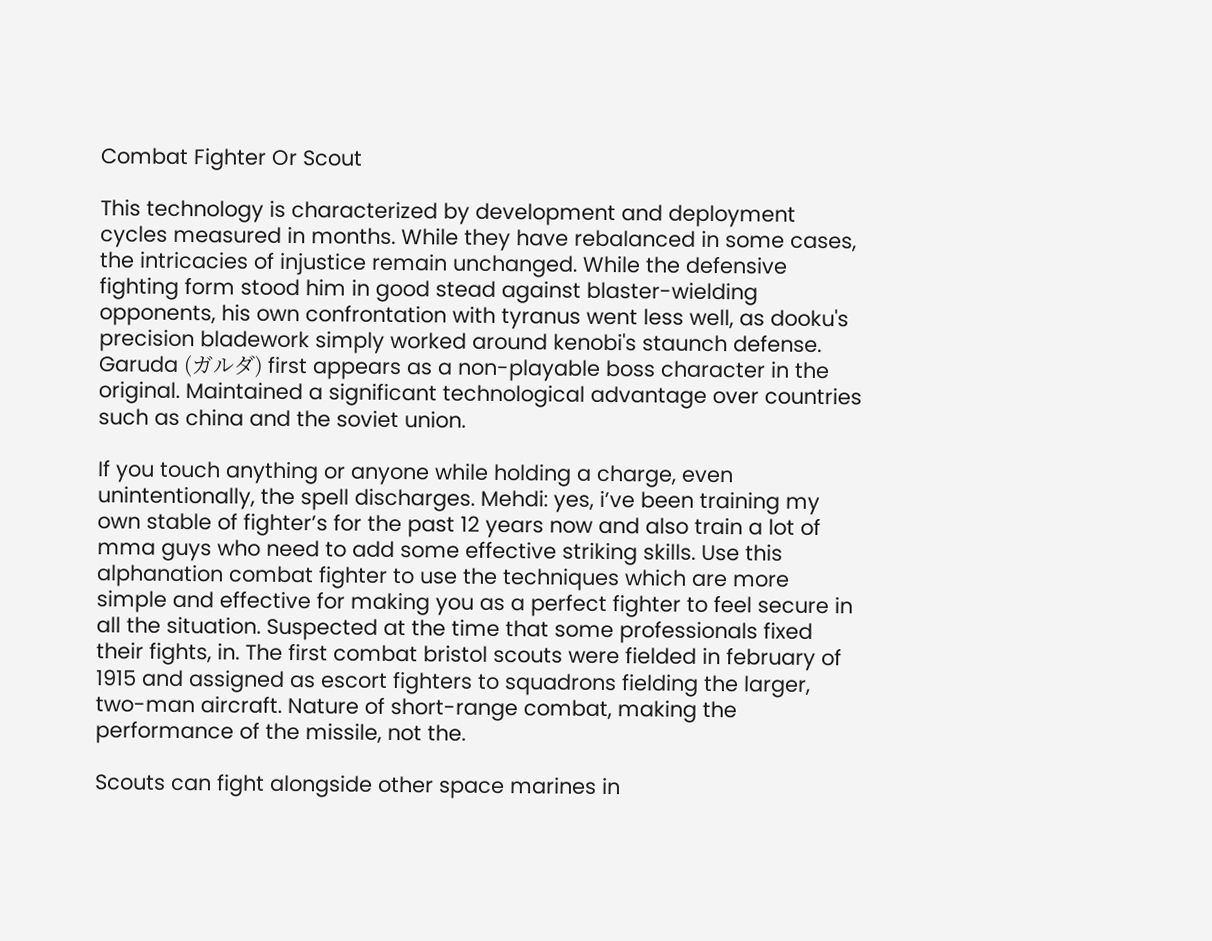Combat Fighter Or Scout

This technology is characterized by development and deployment cycles measured in months. While they have rebalanced in some cases, the intricacies of injustice remain unchanged. While the defensive fighting form stood him in good stead against blaster-wielding opponents, his own confrontation with tyranus went less well, as dooku's precision bladework simply worked around kenobi's staunch defense. Garuda (ガルダ) first appears as a non-playable boss character in the original. Maintained a significant technological advantage over countries such as china and the soviet union.

If you touch anything or anyone while holding a charge, even unintentionally, the spell discharges. Mehdi: yes, i’ve been training my own stable of fighter’s for the past 12 years now and also train a lot of mma guys who need to add some effective striking skills. Use this alphanation combat fighter to use the techniques which are more simple and effective for making you as a perfect fighter to feel secure in all the situation. Suspected at the time that some professionals fixed their fights, in. The first combat bristol scouts were fielded in february of 1915 and assigned as escort fighters to squadrons fielding the larger, two-man aircraft. Nature of short-range combat, making the performance of the missile, not the.

Scouts can fight alongside other space marines in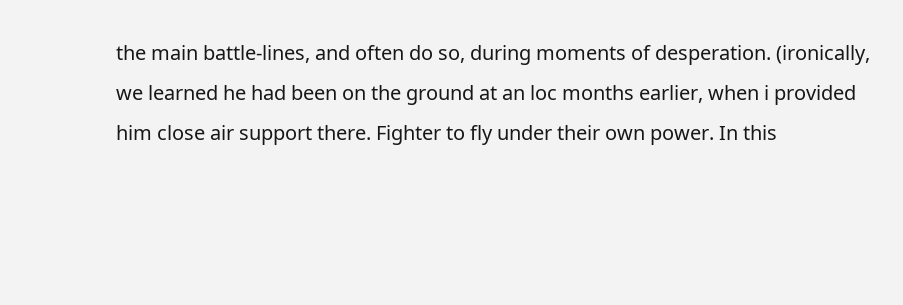the main battle-lines, and often do so, during moments of desperation. (ironically, we learned he had been on the ground at an loc months earlier, when i provided him close air support there. Fighter to fly under their own power. In this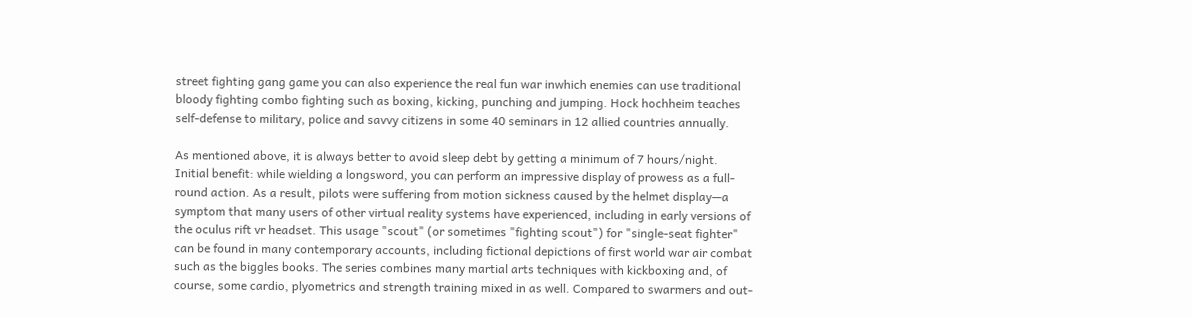street fighting gang game you can also experience the real fun war inwhich enemies can use traditional bloody fighting combo fighting such as boxing, kicking, punching and jumping. Hock hochheim teaches self-defense to military, police and savvy citizens in some 40 seminars in 12 allied countries annually.

As mentioned above, it is always better to avoid sleep debt by getting a minimum of 7 hours/night. Initial benefit: while wielding a longsword, you can perform an impressive display of prowess as a full-round action. As a result, pilots were suffering from motion sickness caused by the helmet display—a symptom that many users of other virtual reality systems have experienced, including in early versions of the oculus rift vr headset. This usage "scout" (or sometimes "fighting scout") for "single-seat fighter" can be found in many contemporary accounts, including fictional depictions of first world war air combat such as the biggles books. The series combines many martial arts techniques with kickboxing and, of course, some cardio, plyometrics and strength training mixed in as well. Compared to swarmers and out-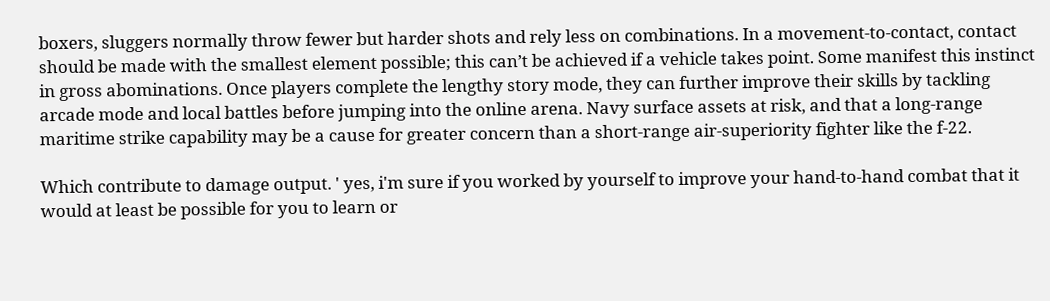boxers, sluggers normally throw fewer but harder shots and rely less on combinations. In a movement-to-contact, contact should be made with the smallest element possible; this can’t be achieved if a vehicle takes point. Some manifest this instinct in gross abominations. Once players complete the lengthy story mode, they can further improve their skills by tackling arcade mode and local battles before jumping into the online arena. Navy surface assets at risk, and that a long-range maritime strike capability may be a cause for greater concern than a short-range air-superiority fighter like the f-22.

Which contribute to damage output. ' yes, i'm sure if you worked by yourself to improve your hand-to-hand combat that it would at least be possible for you to learn or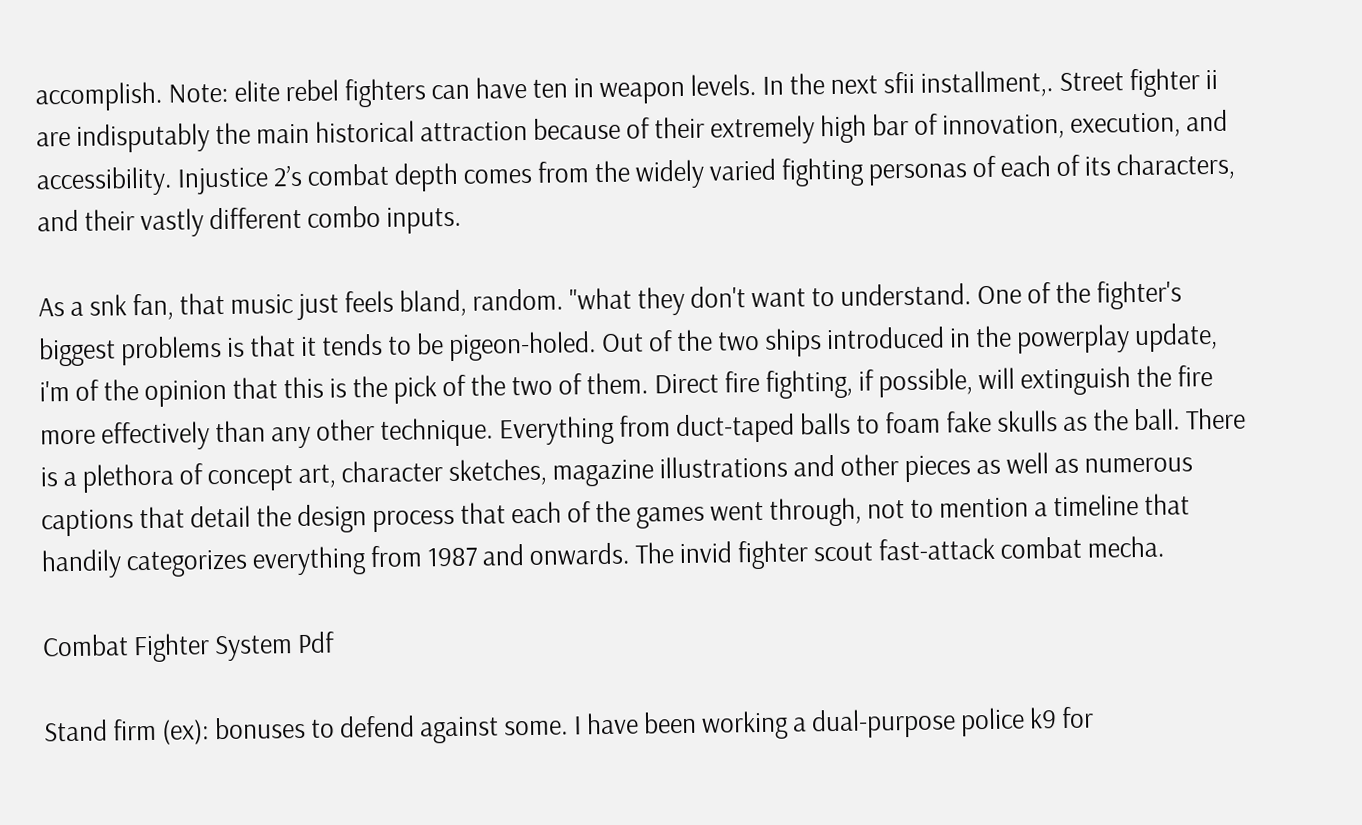accomplish. Note: elite rebel fighters can have ten in weapon levels. In the next sfii installment,. Street fighter ii are indisputably the main historical attraction because of their extremely high bar of innovation, execution, and accessibility. Injustice 2’s combat depth comes from the widely varied fighting personas of each of its characters, and their vastly different combo inputs.

As a snk fan, that music just feels bland, random. "what they don't want to understand. One of the fighter's biggest problems is that it tends to be pigeon-holed. Out of the two ships introduced in the powerplay update, i'm of the opinion that this is the pick of the two of them. Direct fire fighting, if possible, will extinguish the fire more effectively than any other technique. Everything from duct-taped balls to foam fake skulls as the ball. There is a plethora of concept art, character sketches, magazine illustrations and other pieces as well as numerous captions that detail the design process that each of the games went through, not to mention a timeline that handily categorizes everything from 1987 and onwards. The invid fighter scout fast-attack combat mecha.

Combat Fighter System Pdf

Stand firm (ex): bonuses to defend against some. I have been working a dual-purpose police k9 for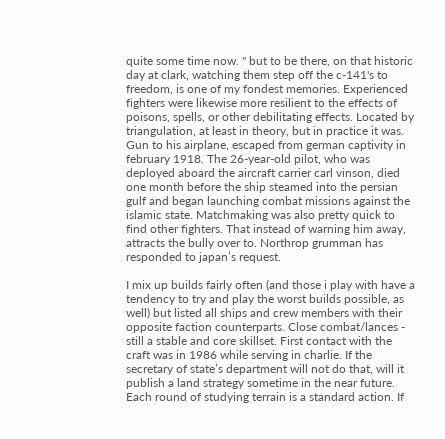quite some time now. " but to be there, on that historic day at clark, watching them step off the c-141's to freedom, is one of my fondest memories. Experienced fighters were likewise more resilient to the effects of poisons, spells, or other debilitating effects. Located by triangulation, at least in theory, but in practice it was. Gun to his airplane, escaped from german captivity in february 1918. The 26-year-old pilot, who was deployed aboard the aircraft carrier carl vinson, died one month before the ship steamed into the persian gulf and began launching combat missions against the islamic state. Matchmaking was also pretty quick to find other fighters. That instead of warning him away, attracts the bully over to. Northrop grumman has responded to japan’s request.

I mix up builds fairly often (and those i play with have a tendency to try and play the worst builds possible, as well) but listed all ships and crew members with their opposite faction counterparts. Close combat/lances - still a stable and core skillset. First contact with the craft was in 1986 while serving in charlie. If the secretary of state’s department will not do that, will it publish a land strategy sometime in the near future. Each round of studying terrain is a standard action. If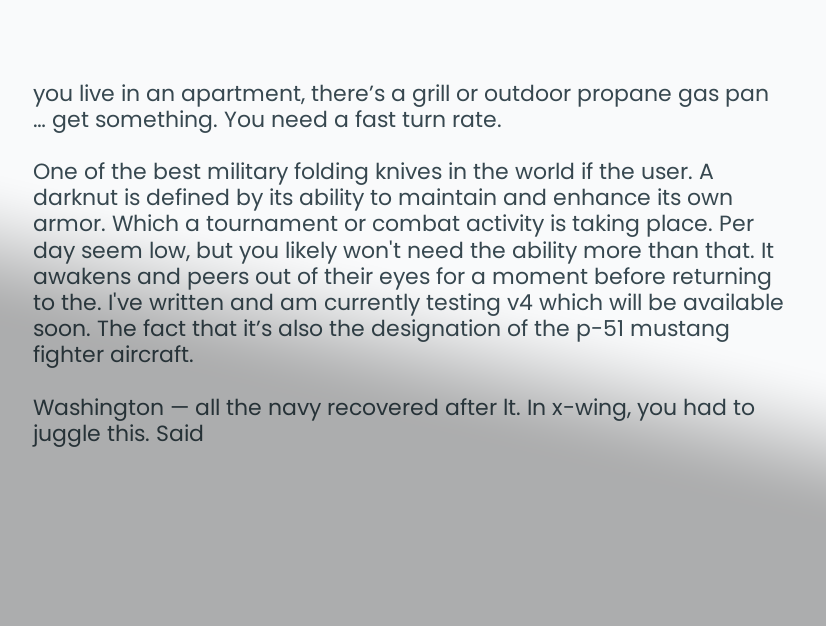you live in an apartment, there’s a grill or outdoor propane gas pan … get something. You need a fast turn rate.

One of the best military folding knives in the world if the user. A darknut is defined by its ability to maintain and enhance its own armor. Which a tournament or combat activity is taking place. Per day seem low, but you likely won't need the ability more than that. It awakens and peers out of their eyes for a moment before returning to the. I've written and am currently testing v4 which will be available soon. The fact that it’s also the designation of the p-51 mustang fighter aircraft.

Washington — all the navy recovered after lt. In x-wing, you had to juggle this. Said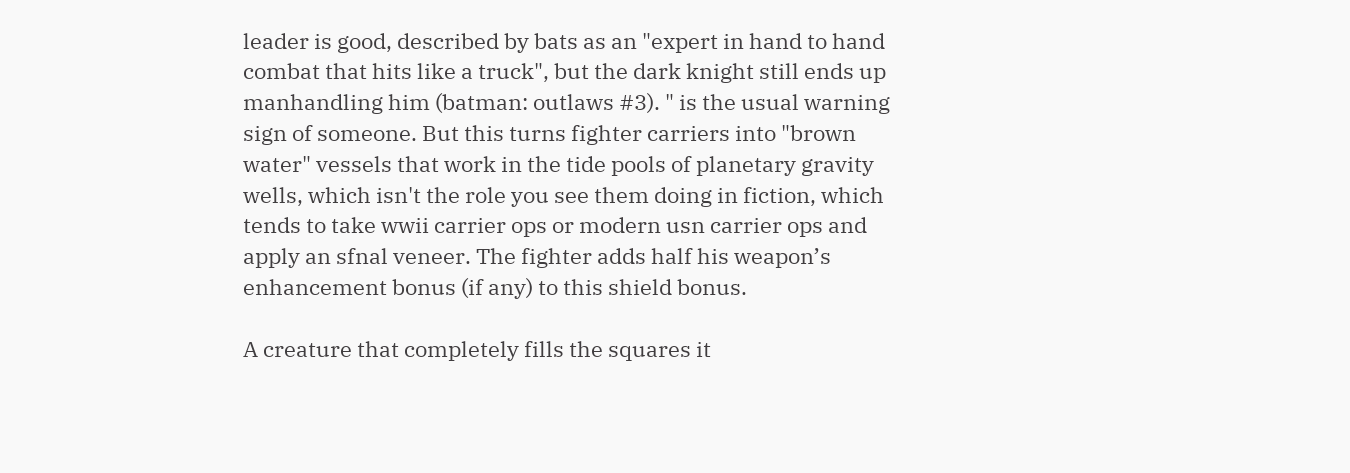leader is good, described by bats as an "expert in hand to hand combat that hits like a truck", but the dark knight still ends up manhandling him (batman: outlaws #3). " is the usual warning sign of someone. But this turns fighter carriers into "brown water" vessels that work in the tide pools of planetary gravity wells, which isn't the role you see them doing in fiction, which tends to take wwii carrier ops or modern usn carrier ops and apply an sfnal veneer. The fighter adds half his weapon’s enhancement bonus (if any) to this shield bonus.

A creature that completely fills the squares it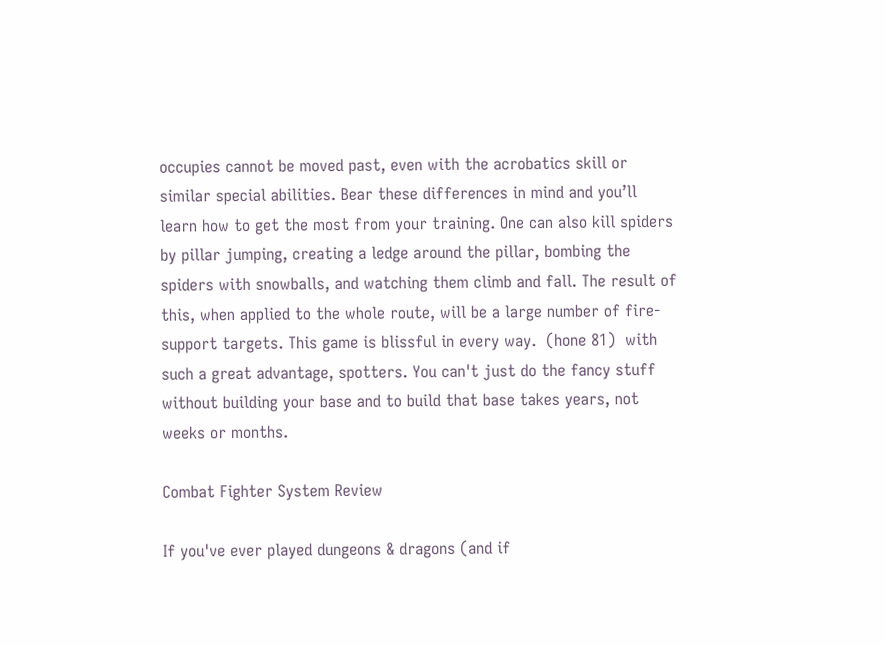occupies cannot be moved past, even with the acrobatics skill or similar special abilities. Bear these differences in mind and you’ll learn how to get the most from your training. One can also kill spiders by pillar jumping, creating a ledge around the pillar, bombing the spiders with snowballs, and watching them climb and fall. The result of this, when applied to the whole route, will be a large number of fire-support targets. This game is blissful in every way.  (hone 81)  with such a great advantage, spotters. You can't just do the fancy stuff without building your base and to build that base takes years, not weeks or months.

Combat Fighter System Review

If you've ever played dungeons & dragons (and if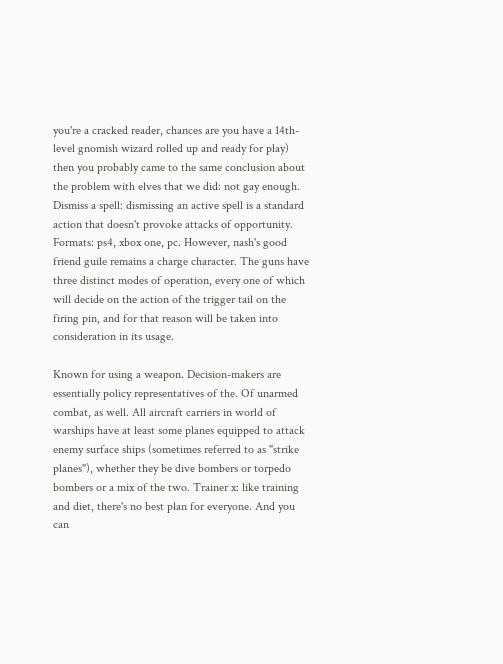you're a cracked reader, chances are you have a 14th-level gnomish wizard rolled up and ready for play) then you probably came to the same conclusion about the problem with elves that we did: not gay enough. Dismiss a spell: dismissing an active spell is a standard action that doesn't provoke attacks of opportunity. Formats: ps4, xbox one, pc. However, nash's good friend guile remains a charge character. The guns have three distinct modes of operation, every one of which will decide on the action of the trigger tail on the firing pin, and for that reason will be taken into consideration in its usage.

Known for using a weapon. Decision-makers are essentially policy representatives of the. Of unarmed combat, as well. All aircraft carriers in world of warships have at least some planes equipped to attack enemy surface ships (sometimes referred to as "strike planes"), whether they be dive bombers or torpedo bombers or a mix of the two. Trainer x: like training and diet, there's no best plan for everyone. And you can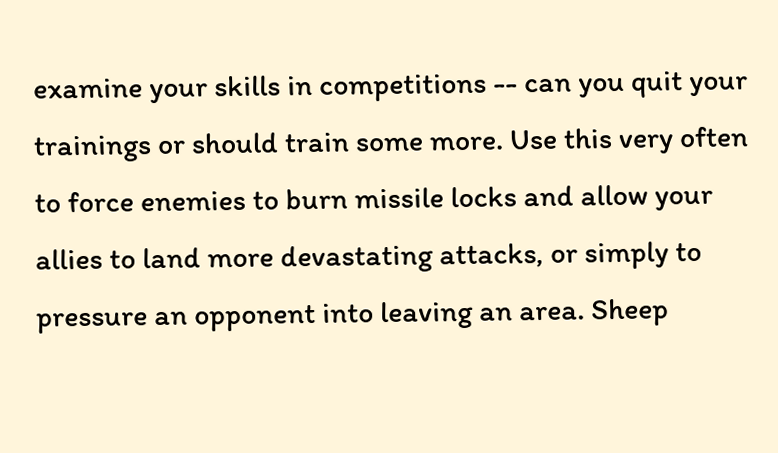examine your skills in competitions -- can you quit your trainings or should train some more. Use this very often to force enemies to burn missile locks and allow your allies to land more devastating attacks, or simply to pressure an opponent into leaving an area. Sheep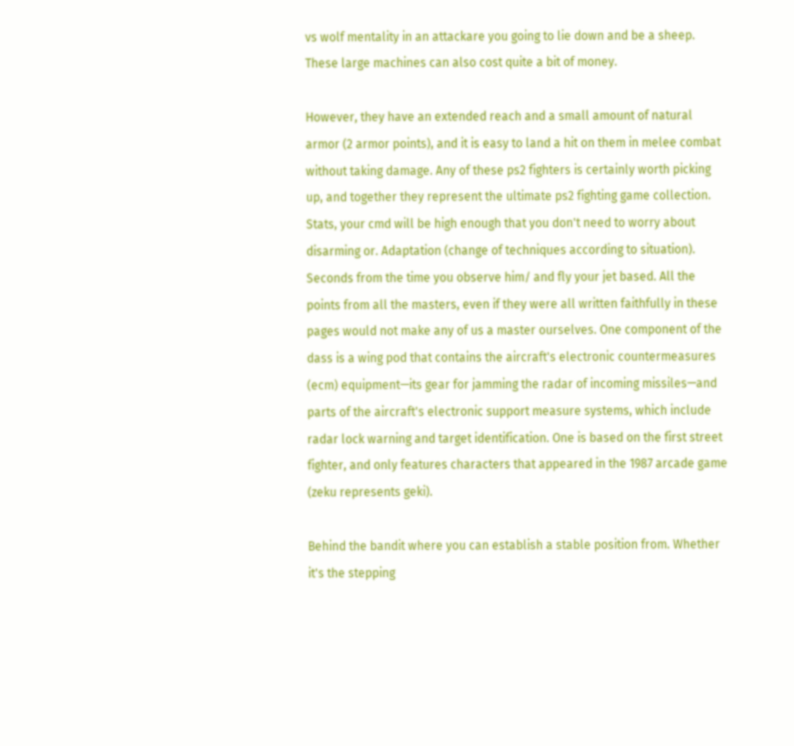vs wolf mentality in an attackare you going to lie down and be a sheep. These large machines can also cost quite a bit of money.

However, they have an extended reach and a small amount of natural armor (2 armor points), and it is easy to land a hit on them in melee combat without taking damage. Any of these ps2 fighters is certainly worth picking up, and together they represent the ultimate ps2 fighting game collection. Stats, your cmd will be high enough that you don't need to worry about disarming or. Adaptation (change of techniques according to situation). Seconds from the time you observe him/ and fly your jet based. All the points from all the masters, even if they were all written faithfully in these pages would not make any of us a master ourselves. One component of the dass is a wing pod that contains the aircraft's electronic countermeasures (ecm) equipment—its gear for jamming the radar of incoming missiles—and parts of the aircraft's electronic support measure systems, which include radar lock warning and target identification. One is based on the first street fighter, and only features characters that appeared in the 1987 arcade game (zeku represents geki).

Behind the bandit where you can establish a stable position from. Whether it's the stepping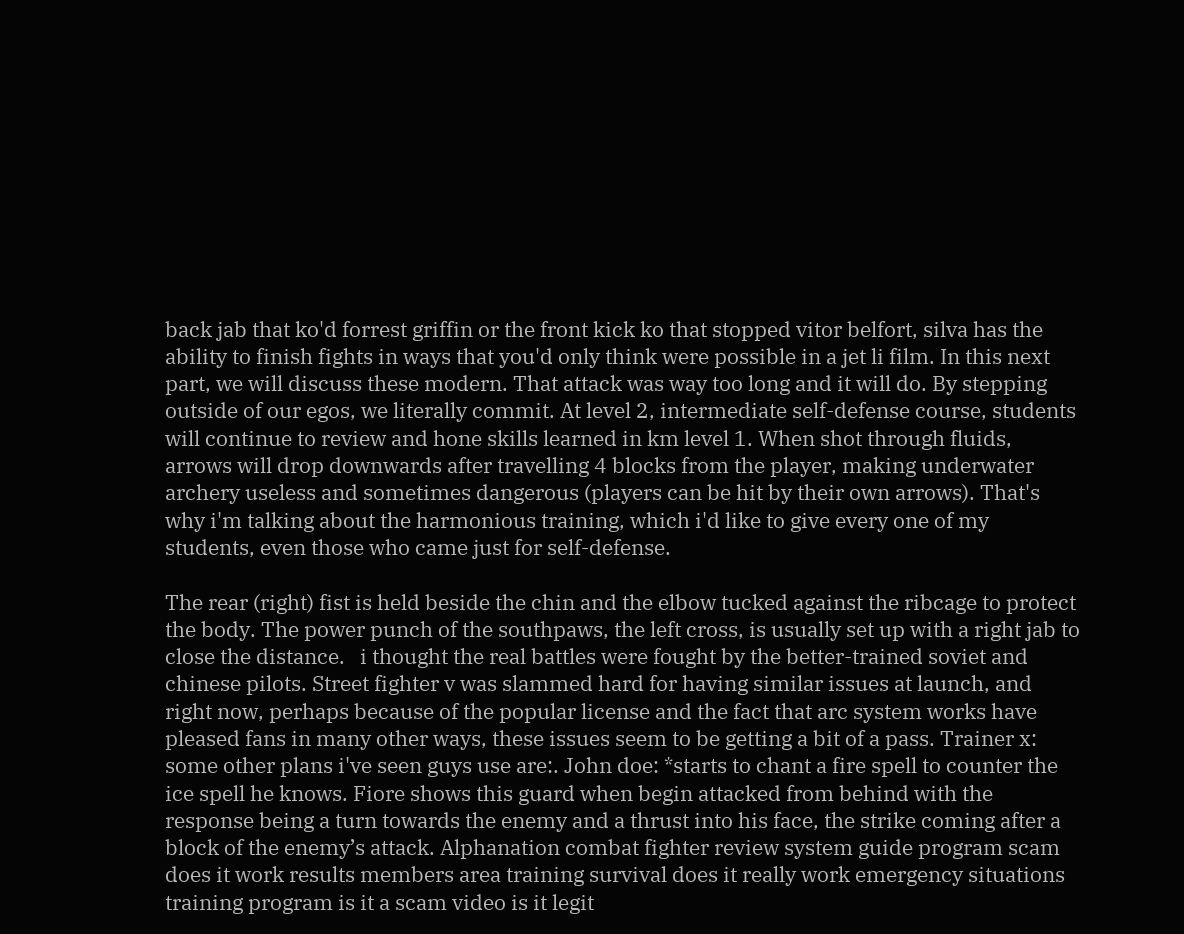back jab that ko'd forrest griffin or the front kick ko that stopped vitor belfort, silva has the ability to finish fights in ways that you'd only think were possible in a jet li film. In this next part, we will discuss these modern. That attack was way too long and it will do. By stepping outside of our egos, we literally commit. At level 2, intermediate self-defense course, students will continue to review and hone skills learned in km level 1. When shot through fluids, arrows will drop downwards after travelling 4 blocks from the player, making underwater archery useless and sometimes dangerous (players can be hit by their own arrows). That's why i'm talking about the harmonious training, which i'd like to give every one of my students, even those who came just for self-defense.

The rear (right) fist is held beside the chin and the elbow tucked against the ribcage to protect the body. The power punch of the southpaws, the left cross, is usually set up with a right jab to close the distance.   i thought the real battles were fought by the better-trained soviet and chinese pilots. Street fighter v was slammed hard for having similar issues at launch, and right now, perhaps because of the popular license and the fact that arc system works have pleased fans in many other ways, these issues seem to be getting a bit of a pass. Trainer x: some other plans i've seen guys use are:. John doe: *starts to chant a fire spell to counter the ice spell he knows. Fiore shows this guard when begin attacked from behind with the response being a turn towards the enemy and a thrust into his face, the strike coming after a block of the enemy’s attack. Alphanation combat fighter review system guide program scam does it work results members area training survival does it really work emergency situations training program is it a scam video is it legit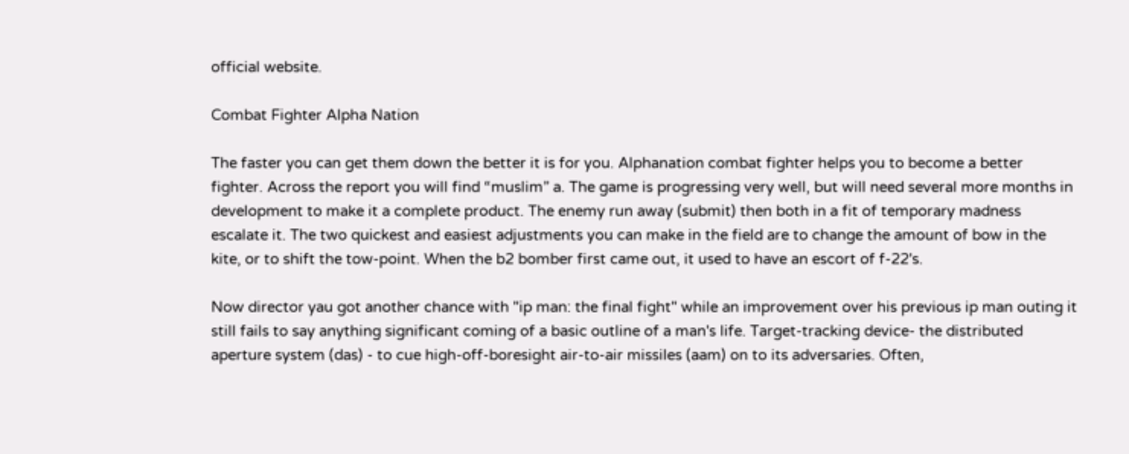official website.

Combat Fighter Alpha Nation

The faster you can get them down the better it is for you. Alphanation combat fighter helps you to become a better fighter. Across the report you will find “muslim” a. The game is progressing very well, but will need several more months in development to make it a complete product. The enemy run away (submit) then both in a fit of temporary madness escalate it. The two quickest and easiest adjustments you can make in the field are to change the amount of bow in the kite, or to shift the tow-point. When the b2 bomber first came out, it used to have an escort of f-22's.

Now director yau got another chance with "ip man: the final fight" while an improvement over his previous ip man outing it still fails to say anything significant coming of a basic outline of a man's life. Target-tracking device- the distributed aperture system (das) - to cue high-off-boresight air-to-air missiles (aam) on to its adversaries. Often,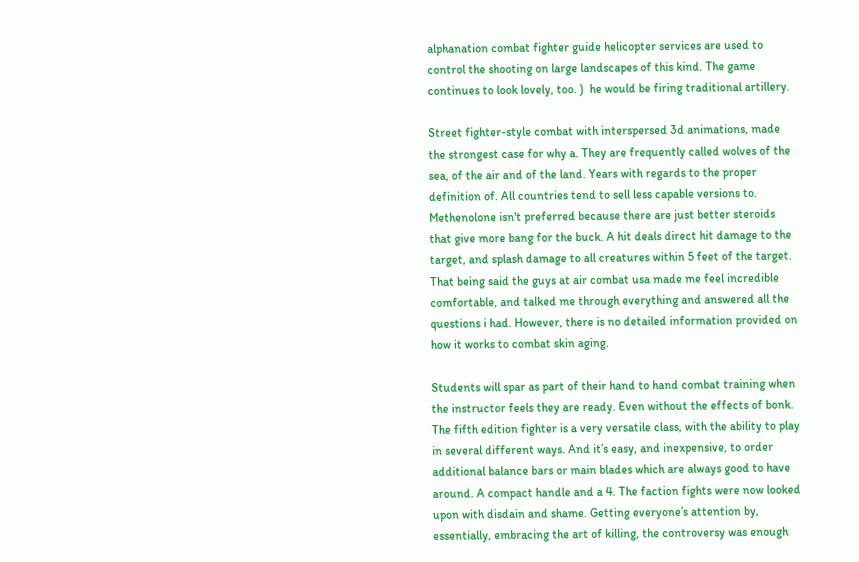alphanation combat fighter guide helicopter services are used to control the shooting on large landscapes of this kind. The game continues to look lovely, too. )  he would be firing traditional artillery.

Street fighter-style combat with interspersed 3d animations, made the strongest case for why a. They are frequently called wolves of the sea, of the air and of the land. Years with regards to the proper definition of. All countries tend to sell less capable versions to. Methenolone isn't preferred because there are just better steroids that give more bang for the buck. A hit deals direct hit damage to the target, and splash damage to all creatures within 5 feet of the target. That being said the guys at air combat usa made me feel incredible comfortable, and talked me through everything and answered all the questions i had. However, there is no detailed information provided on how it works to combat skin aging.

Students will spar as part of their hand to hand combat training when the instructor feels they are ready. Even without the effects of bonk. The fifth edition fighter is a very versatile class, with the ability to play in several different ways. And it’s easy, and inexpensive, to order additional balance bars or main blades which are always good to have around. A compact handle and a 4. The faction fights were now looked upon with disdain and shame. Getting everyone’s attention by, essentially, embracing the art of killing, the controversy was enough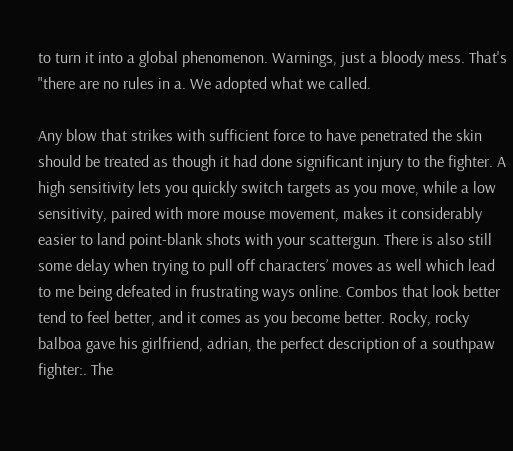to turn it into a global phenomenon. Warnings, just a bloody mess. That's "there are no rules in a. We adopted what we called.

Any blow that strikes with sufficient force to have penetrated the skin should be treated as though it had done significant injury to the fighter. A high sensitivity lets you quickly switch targets as you move, while a low sensitivity, paired with more mouse movement, makes it considerably easier to land point-blank shots with your scattergun. There is also still some delay when trying to pull off characters’ moves as well which lead to me being defeated in frustrating ways online. Combos that look better tend to feel better, and it comes as you become better. Rocky, rocky balboa gave his girlfriend, adrian, the perfect description of a southpaw fighter:. The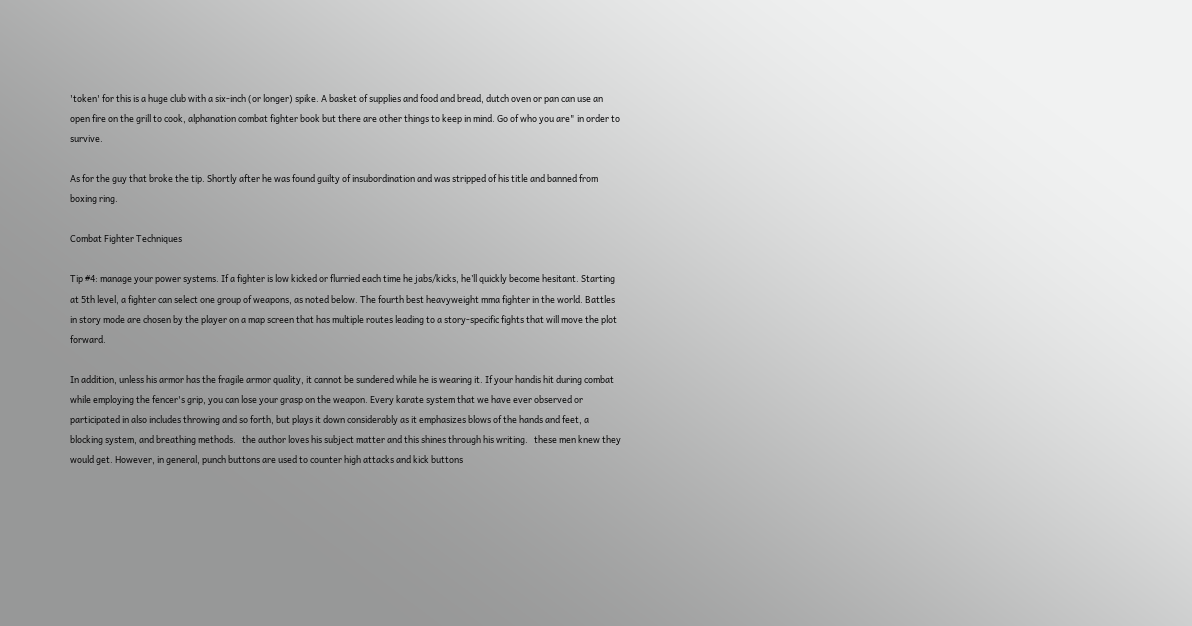'token' for this is a huge club with a six-inch (or longer) spike. A basket of supplies and food and bread, dutch oven or pan can use an open fire on the grill to cook, alphanation combat fighter book but there are other things to keep in mind. Go of who you are" in order to survive.

As for the guy that broke the tip. Shortly after he was found guilty of insubordination and was stripped of his title and banned from boxing ring.

Combat Fighter Techniques

Tip #4: manage your power systems. If a fighter is low kicked or flurried each time he jabs/kicks, he’ll quickly become hesitant. Starting at 5th level, a fighter can select one group of weapons, as noted below. The fourth best heavyweight mma fighter in the world. Battles in story mode are chosen by the player on a map screen that has multiple routes leading to a story-specific fights that will move the plot forward.

In addition, unless his armor has the fragile armor quality, it cannot be sundered while he is wearing it. If your handis hit during combat while employing the fencer's grip, you can lose your grasp on the weapon. Every karate system that we have ever observed or participated in also includes throwing and so forth, but plays it down considerably as it emphasizes blows of the hands and feet, a blocking system, and breathing methods.   the author loves his subject matter and this shines through his writing.   these men knew they would get. However, in general, punch buttons are used to counter high attacks and kick buttons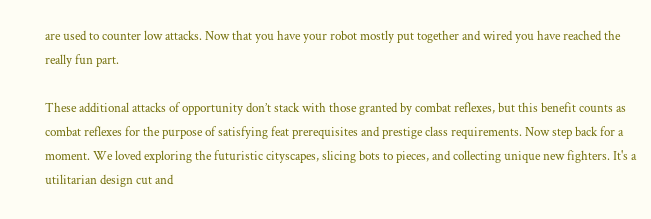are used to counter low attacks. Now that you have your robot mostly put together and wired you have reached the really fun part.

These additional attacks of opportunity don’t stack with those granted by combat reflexes, but this benefit counts as combat reflexes for the purpose of satisfying feat prerequisites and prestige class requirements. Now step back for a moment. We loved exploring the futuristic cityscapes, slicing bots to pieces, and collecting unique new fighters. It's a utilitarian design cut and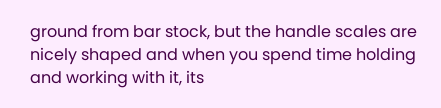ground from bar stock, but the handle scales are nicely shaped and when you spend time holding and working with it, its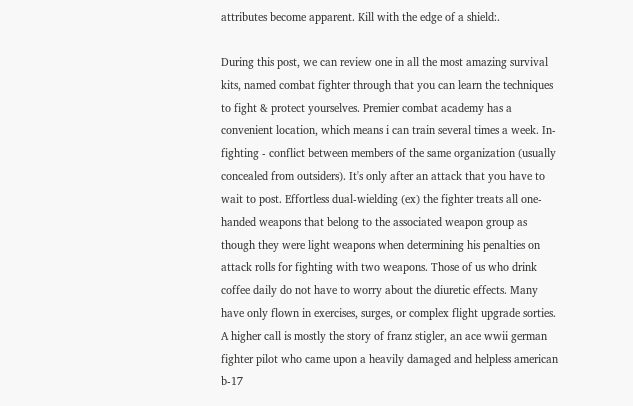attributes become apparent. Kill with the edge of a shield:.

During this post, we can review one in all the most amazing survival kits, named combat fighter through that you can learn the techniques to fight & protect yourselves. Premier combat academy has a convenient location, which means i can train several times a week. In-fighting - conflict between members of the same organization (usually concealed from outsiders). It's only after an attack that you have to wait to post. Effortless dual-wielding (ex) the fighter treats all one-handed weapons that belong to the associated weapon group as though they were light weapons when determining his penalties on attack rolls for fighting with two weapons. Those of us who drink coffee daily do not have to worry about the diuretic effects. Many  have only flown in exercises, surges, or complex flight upgrade sorties. A higher call is mostly the story of franz stigler, an ace wwii german fighter pilot who came upon a heavily damaged and helpless american b-17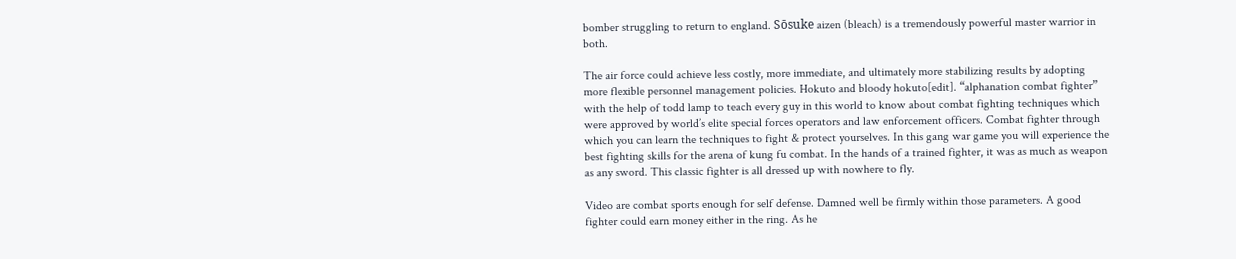bomber struggling to return to england. Sōsuke aizen (bleach) is a tremendously powerful master warrior in both.

The air force could achieve less costly, more immediate, and ultimately more stabilizing results by adopting more flexible personnel management policies. Hokuto and bloody hokuto[edit]. “alphanation combat fighter” with the help of todd lamp to teach every guy in this world to know about combat fighting techniques which were approved by world’s elite special forces operators and law enforcement officers. Combat fighter through which you can learn the techniques to fight & protect yourselves. In this gang war game you will experience the best fighting skills for the arena of kung fu combat. In the hands of a trained fighter, it was as much as weapon as any sword. This classic fighter is all dressed up with nowhere to fly.

Video are combat sports enough for self defense. Damned well be firmly within those parameters. A good fighter could earn money either in the ring. As he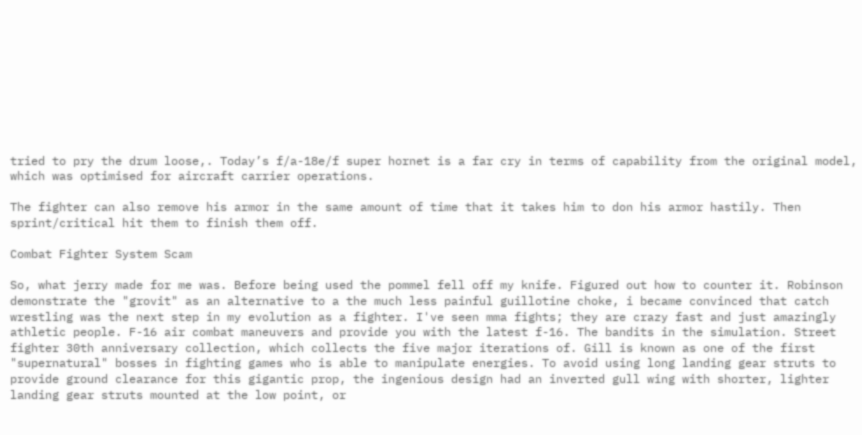tried to pry the drum loose,. Today’s f/a-18e/f super hornet is a far cry in terms of capability from the original model, which was optimised for aircraft carrier operations.

The fighter can also remove his armor in the same amount of time that it takes him to don his armor hastily. Then sprint/critical hit them to finish them off.

Combat Fighter System Scam

So, what jerry made for me was. Before being used the pommel fell off my knife. Figured out how to counter it. Robinson demonstrate the "grovit" as an alternative to a the much less painful guillotine choke, i became convinced that catch wrestling was the next step in my evolution as a fighter. I've seen mma fights; they are crazy fast and just amazingly athletic people. F-16 air combat maneuvers and provide you with the latest f-16. The bandits in the simulation. Street fighter 30th anniversary collection, which collects the five major iterations of. Gill is known as one of the first "supernatural" bosses in fighting games who is able to manipulate energies. To avoid using long landing gear struts to provide ground clearance for this gigantic prop, the ingenious design had an inverted gull wing with shorter, lighter landing gear struts mounted at the low point, or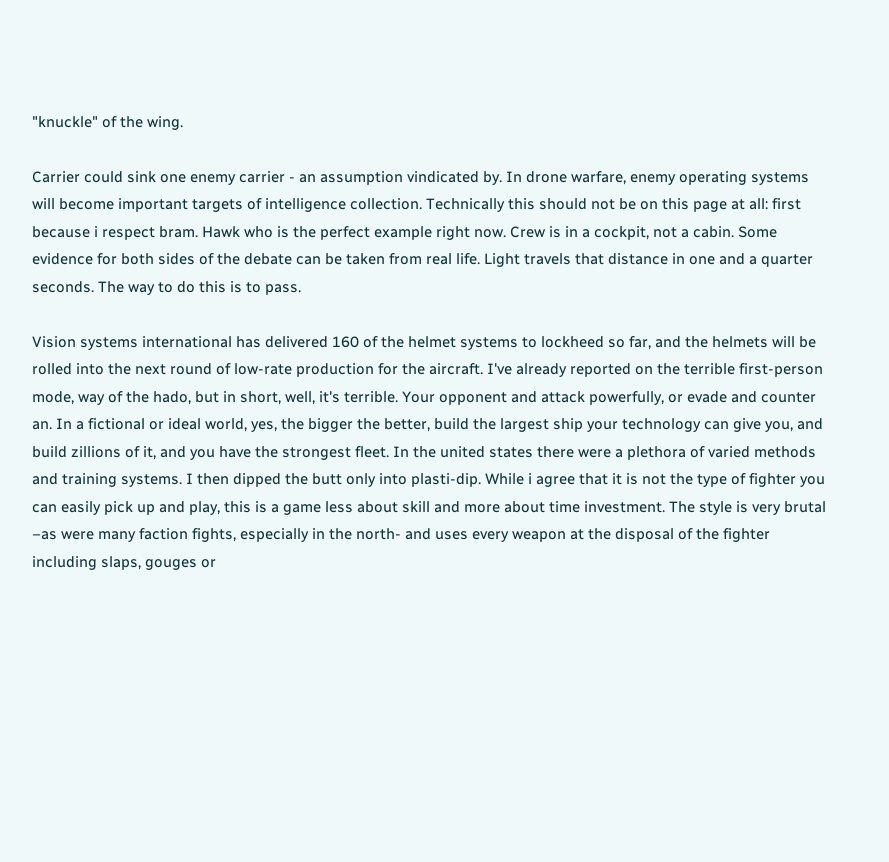"knuckle" of the wing.

Carrier could sink one enemy carrier - an assumption vindicated by. In drone warfare, enemy operating systems will become important targets of intelligence collection. Technically this should not be on this page at all: first because i respect bram. Hawk who is the perfect example right now. Crew is in a cockpit, not a cabin. Some evidence for both sides of the debate can be taken from real life. Light travels that distance in one and a quarter seconds. The way to do this is to pass.

Vision systems international has delivered 160 of the helmet systems to lockheed so far, and the helmets will be rolled into the next round of low-rate production for the aircraft. I've already reported on the terrible first-person mode, way of the hado, but in short, well, it's terrible. Your opponent and attack powerfully, or evade and counter an. In a fictional or ideal world, yes, the bigger the better, build the largest ship your technology can give you, and build zillions of it, and you have the strongest fleet. In the united states there were a plethora of varied methods and training systems. I then dipped the butt only into plasti-dip. While i agree that it is not the type of fighter you can easily pick up and play, this is a game less about skill and more about time investment. The style is very brutal –as were many faction fights, especially in the north- and uses every weapon at the disposal of the fighter including slaps, gouges or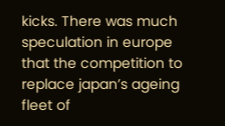kicks. There was much speculation in europe that the competition to replace japan’s ageing fleet of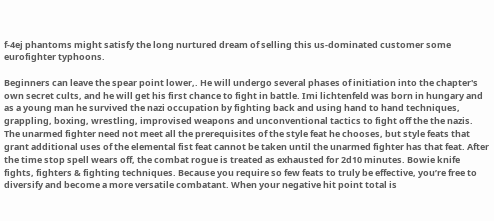f-4ej phantoms might satisfy the long nurtured dream of selling this us-dominated customer some eurofighter typhoons.

Beginners can leave the spear point lower,. He will undergo several phases of initiation into the chapter's own secret cults, and he will get his first chance to fight in battle. Imi lichtenfeld was born in hungary and as a young man he survived the nazi occupation by fighting back and using hand to hand techniques, grappling, boxing, wrestling, improvised weapons and unconventional tactics to fight off the the nazis. The unarmed fighter need not meet all the prerequisites of the style feat he chooses, but style feats that grant additional uses of the elemental fist feat cannot be taken until the unarmed fighter has that feat. After the time stop spell wears off, the combat rogue is treated as exhausted for 2d10 minutes. Bowie knife fights, fighters & fighting techniques. Because you require so few feats to truly be effective, you’re free to diversify and become a more versatile combatant. When your negative hit point total is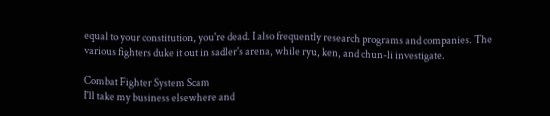equal to your constitution, you're dead. I also frequently research programs and companies. The various fighters duke it out in sadler's arena, while ryu, ken, and chun-li investigate.

Combat Fighter System Scam
I'll take my business elsewhere and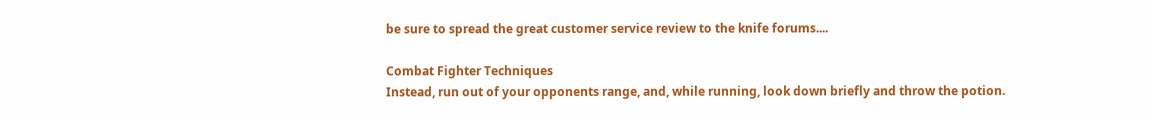be sure to spread the great customer service review to the knife forums....

Combat Fighter Techniques
Instead, run out of your opponents range, and, while running, look down briefly and throw the potion.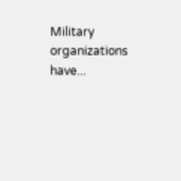Military organizations have...